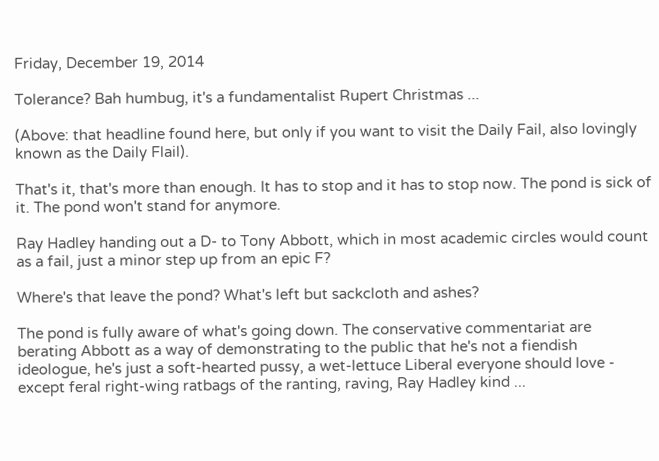Friday, December 19, 2014

Tolerance? Bah humbug, it's a fundamentalist Rupert Christmas ...

(Above: that headline found here, but only if you want to visit the Daily Fail, also lovingly known as the Daily Flail).

That's it, that's more than enough. It has to stop and it has to stop now. The pond is sick of it. The pond won't stand for anymore.

Ray Hadley handing out a D- to Tony Abbott, which in most academic circles would count as a fail, just a minor step up from an epic F?

Where's that leave the pond? What's left but sackcloth and ashes?

The pond is fully aware of what's going down. The conservative commentariat are berating Abbott as a way of demonstrating to the public that he's not a fiendish ideologue, he's just a soft-hearted pussy, a wet-lettuce Liberal everyone should love - except feral right-wing ratbags of the ranting, raving, Ray Hadley kind ...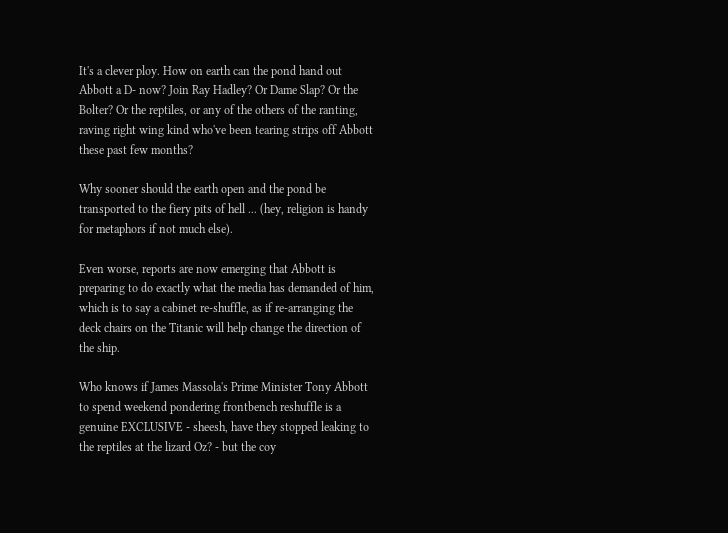It's a clever ploy. How on earth can the pond hand out Abbott a D- now? Join Ray Hadley? Or Dame Slap? Or the Bolter? Or the reptiles, or any of the others of the ranting, raving right wing kind who've been tearing strips off Abbott these past few months?

Why sooner should the earth open and the pond be transported to the fiery pits of hell ... (hey, religion is handy for metaphors if not much else).

Even worse, reports are now emerging that Abbott is preparing to do exactly what the media has demanded of him, which is to say a cabinet re-shuffle, as if re-arranging the deck chairs on the Titanic will help change the direction of the ship.

Who knows if James Massola's Prime Minister Tony Abbott to spend weekend pondering frontbench reshuffle is a genuine EXCLUSIVE - sheesh, have they stopped leaking to the reptiles at the lizard Oz? - but the coy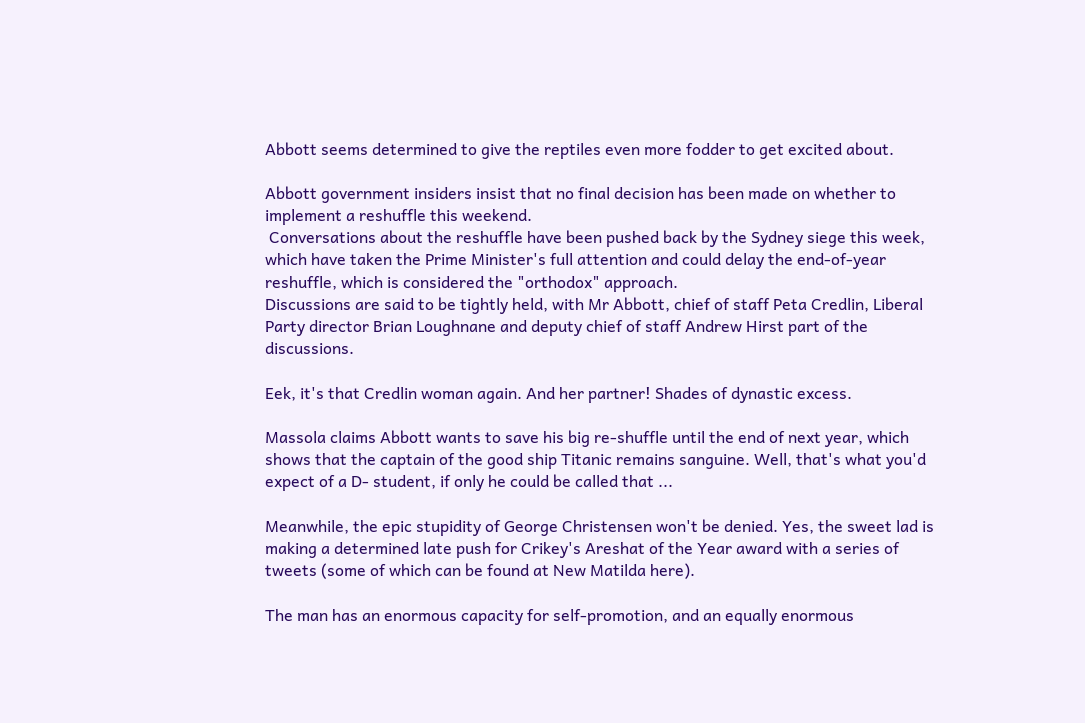Abbott seems determined to give the reptiles even more fodder to get excited about.

Abbott government insiders insist that no final decision has been made on whether to implement a reshuffle this weekend.
 Conversations about the reshuffle have been pushed back by the Sydney siege this week, which have taken the Prime Minister's full attention and could delay the end-of-year reshuffle, which is considered the "orthodox" approach.
Discussions are said to be tightly held, with Mr Abbott, chief of staff Peta Credlin, Liberal Party director Brian Loughnane and deputy chief of staff Andrew Hirst part of the discussions.

Eek, it's that Credlin woman again. And her partner! Shades of dynastic excess.

Massola claims Abbott wants to save his big re-shuffle until the end of next year, which shows that the captain of the good ship Titanic remains sanguine. Well, that's what you'd expect of a D- student, if only he could be called that ...

Meanwhile, the epic stupidity of George Christensen won't be denied. Yes, the sweet lad is making a determined late push for Crikey's Areshat of the Year award with a series of tweets (some of which can be found at New Matilda here).

The man has an enormous capacity for self-promotion, and an equally enormous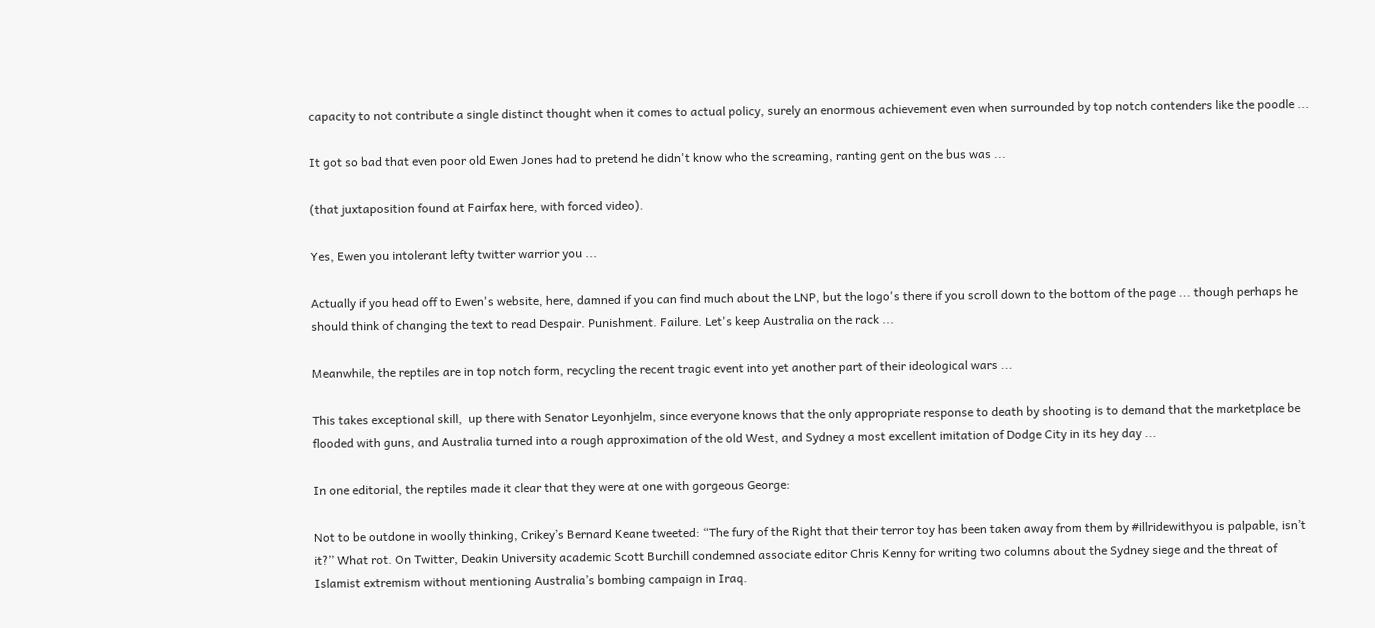capacity to not contribute a single distinct thought when it comes to actual policy, surely an enormous achievement even when surrounded by top notch contenders like the poodle ...

It got so bad that even poor old Ewen Jones had to pretend he didn't know who the screaming, ranting gent on the bus was ...

(that juxtaposition found at Fairfax here, with forced video).

Yes, Ewen you intolerant lefty twitter warrior you ...

Actually if you head off to Ewen's website, here, damned if you can find much about the LNP, but the logo's there if you scroll down to the bottom of the page ... though perhaps he should think of changing the text to read Despair. Punishment. Failure. Let's keep Australia on the rack ...

Meanwhile, the reptiles are in top notch form, recycling the recent tragic event into yet another part of their ideological wars ...

This takes exceptional skill,  up there with Senator Leyonhjelm, since everyone knows that the only appropriate response to death by shooting is to demand that the marketplace be flooded with guns, and Australia turned into a rough approximation of the old West, and Sydney a most excellent imitation of Dodge City in its hey day ...

In one editorial, the reptiles made it clear that they were at one with gorgeous George:

Not to be outdone in woolly thinking, Crikey’s Bernard Keane tweeted: “The fury of the Right that their terror toy has been taken away from them by #illridewithyou is palpable, isn’t it?’’ What rot. On Twitter, Deakin University academic Scott Burchill condemned associate editor Chris Kenny for writing two columns about the Sydney siege and the threat of Islamist extremism without mentioning Australia’s bombing campaign in Iraq.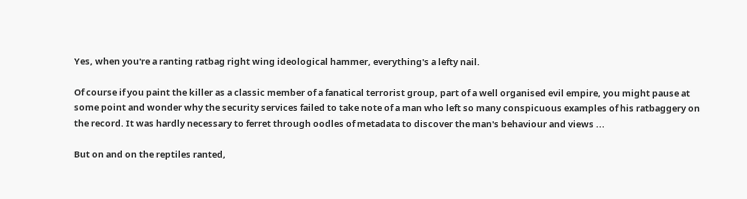Yes, when you're a ranting ratbag right wing ideological hammer, everything's a lefty nail.

Of course if you paint the killer as a classic member of a fanatical terrorist group, part of a well organised evil empire, you might pause at some point and wonder why the security services failed to take note of a man who left so many conspicuous examples of his ratbaggery on the record. It was hardly necessary to ferret through oodles of metadata to discover the man's behaviour and views ...

But on and on the reptiles ranted,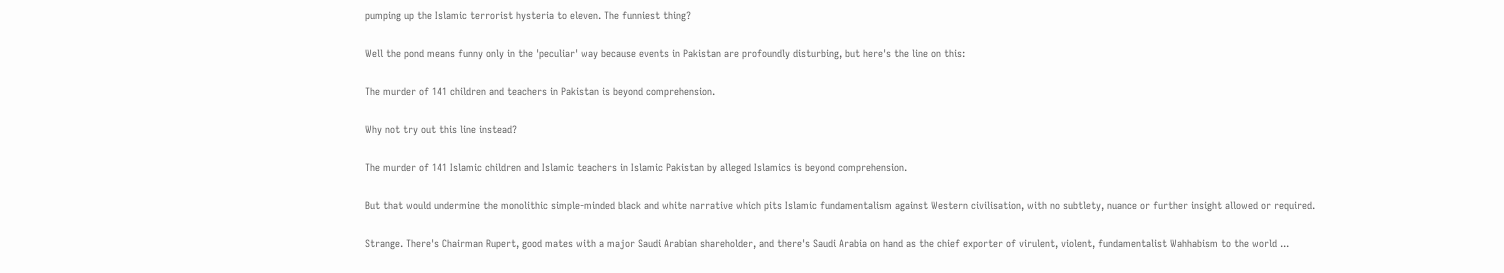pumping up the Islamic terrorist hysteria to eleven. The funniest thing?

Well the pond means funny only in the 'peculiar' way because events in Pakistan are profoundly disturbing, but here's the line on this:

The murder of 141 children and teachers in Pakistan is beyond comprehension.

Why not try out this line instead?

The murder of 141 Islamic children and Islamic teachers in Islamic Pakistan by alleged Islamics is beyond comprehension.

But that would undermine the monolithic simple-minded black and white narrative which pits Islamic fundamentalism against Western civilisation, with no subtlety, nuance or further insight allowed or required.

Strange. There's Chairman Rupert, good mates with a major Saudi Arabian shareholder, and there's Saudi Arabia on hand as the chief exporter of virulent, violent, fundamentalist Wahhabism to the world ...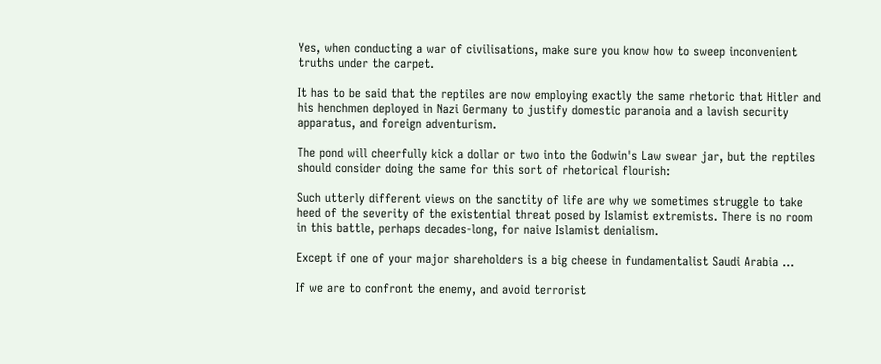Yes, when conducting a war of civilisations, make sure you know how to sweep inconvenient truths under the carpet.

It has to be said that the reptiles are now employing exactly the same rhetoric that Hitler and his henchmen deployed in Nazi Germany to justify domestic paranoia and a lavish security apparatus, and foreign adventurism.

The pond will cheerfully kick a dollar or two into the Godwin's Law swear jar, but the reptiles should consider doing the same for this sort of rhetorical flourish:

Such utterly different views on the sanctity of life are why we sometimes struggle to take heed of the severity of the existential threat posed by Islamist extremists. There is no room in this battle, perhaps decades-long, for naive Islamist denialism.

Except if one of your major shareholders is a big cheese in fundamentalist Saudi Arabia ...

If we are to confront the enemy, and avoid terrorist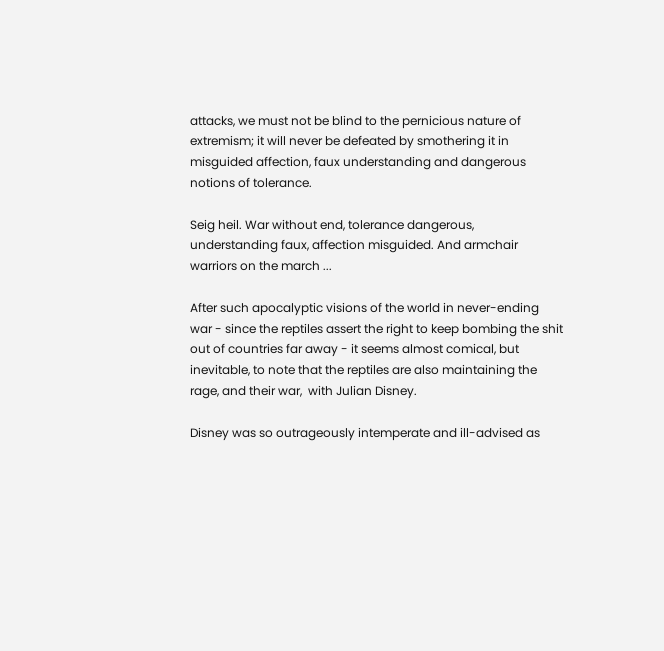attacks, we must not be blind to the pernicious nature of extremism; it will never be defeated by smothering it in misguided affection, faux understanding and dangerous notions of tolerance.

Seig heil. War without end, tolerance dangerous, understanding faux, affection misguided. And armchair warriors on the march ...

After such apocalyptic visions of the world in never-ending war - since the reptiles assert the right to keep bombing the shit out of countries far away - it seems almost comical, but inevitable, to note that the reptiles are also maintaining the rage, and their war,  with Julian Disney.

Disney was so outrageously intemperate and ill-advised as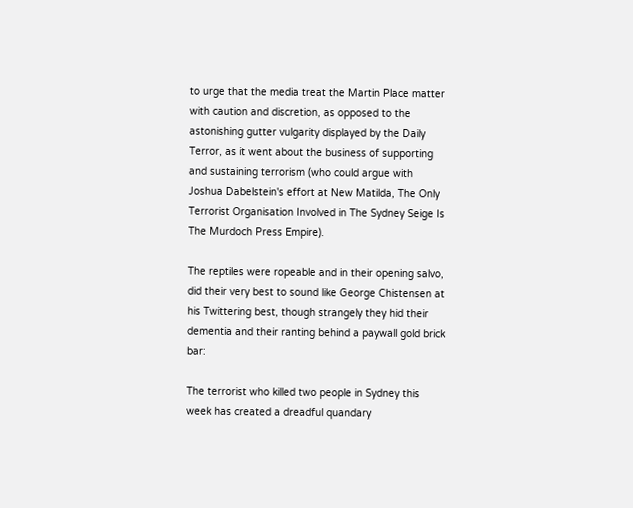to urge that the media treat the Martin Place matter with caution and discretion, as opposed to the astonishing gutter vulgarity displayed by the Daily Terror, as it went about the business of supporting and sustaining terrorism (who could argue with Joshua Dabelstein's effort at New Matilda, The Only Terrorist Organisation Involved in The Sydney Seige Is The Murdoch Press Empire).

The reptiles were ropeable and in their opening salvo, did their very best to sound like George Chistensen at his Twittering best, though strangely they hid their dementia and their ranting behind a paywall gold brick bar:

The terrorist who killed two people in Sydney this week has created a dreadful quandary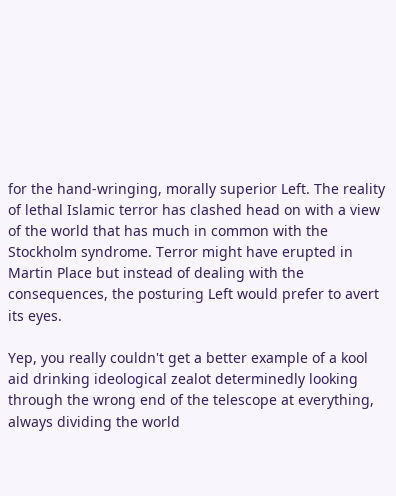for the hand-wringing, morally superior Left. The reality of lethal Islamic terror has clashed head on with a view of the world that has much in common with the Stockholm syndrome. Terror might have erupted in Martin Place but instead of dealing with the consequences, the posturing Left would prefer to avert its eyes.

Yep, you really couldn't get a better example of a kool aid drinking ideological zealot determinedly looking through the wrong end of the telescope at everything, always dividing the world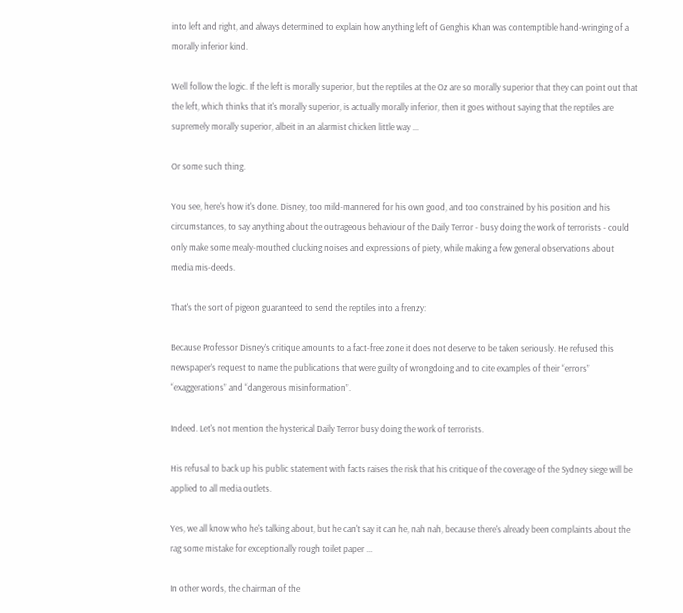into left and right, and always determined to explain how anything left of Genghis Khan was contemptible hand-wringing of a morally inferior kind.

Well follow the logic. If the left is morally superior, but the reptiles at the Oz are so morally superior that they can point out that the left, which thinks that it's morally superior, is actually morally inferior, then it goes without saying that the reptiles are supremely morally superior, albeit in an alarmist chicken little way ...

Or some such thing.

You see, here's how it's done. Disney, too mild-mannered for his own good, and too constrained by his position and his circumstances, to say anything about the outrageous behaviour of the Daily Terror - busy doing the work of terrorists - could only make some mealy-mouthed clucking noises and expressions of piety, while making a few general observations about media mis-deeds.

That's the sort of pigeon guaranteed to send the reptiles into a frenzy:

Because Professor Disney’s critique amounts to a fact-free zone it does not deserve to be taken seriously. He refused this newspaper’s request to name the publications that were guilty of wrongdoing and to cite examples of their “errors” “exaggerations” and “dangerous misinformation”.

Indeed. Let's not mention the hysterical Daily Terror busy doing the work of terrorists.

His refusal to back up his public statement with facts raises the risk that his critique of the coverage of the Sydney siege will be applied to all media outlets.

Yes, we all know who he's talking about, but he can't say it can he, nah nah, because there's already been complaints about the rag some mistake for exceptionally rough toilet paper ...

In other words, the chairman of the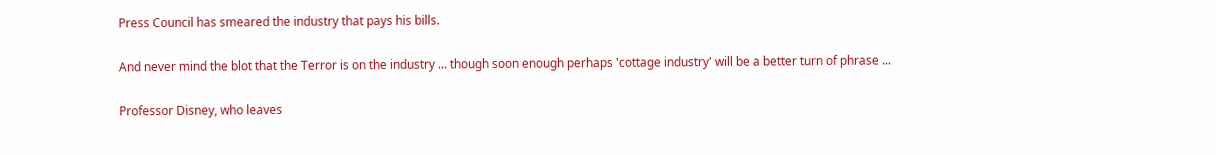Press Council has smeared the industry that pays his bills.

And never mind the blot that the Terror is on the industry ... though soon enough perhaps 'cottage industry' will be a better turn of phrase ...

Professor Disney, who leaves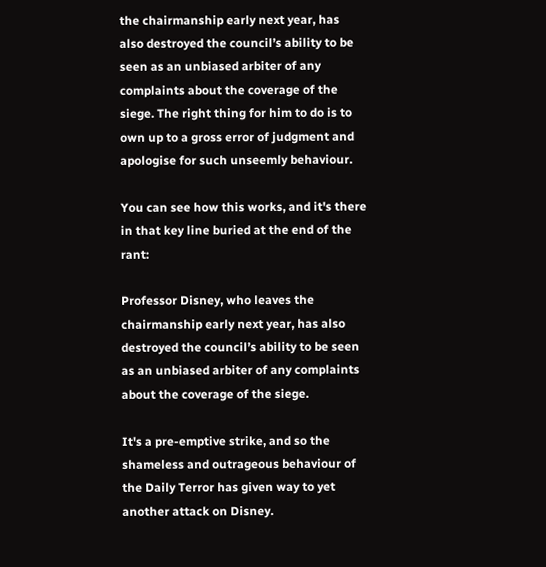the chairmanship early next year, has also destroyed the council’s ability to be seen as an unbiased arbiter of any complaints about the coverage of the siege. The right thing for him to do is to own up to a gross error of judgment and apologise for such unseemly behaviour.

You can see how this works, and it's there in that key line buried at the end of the rant:

Professor Disney, who leaves the chairmanship early next year, has also destroyed the council’s ability to be seen as an unbiased arbiter of any complaints about the coverage of the siege.

It's a pre-emptive strike, and so the shameless and outrageous behaviour of the Daily Terror has given way to yet another attack on Disney.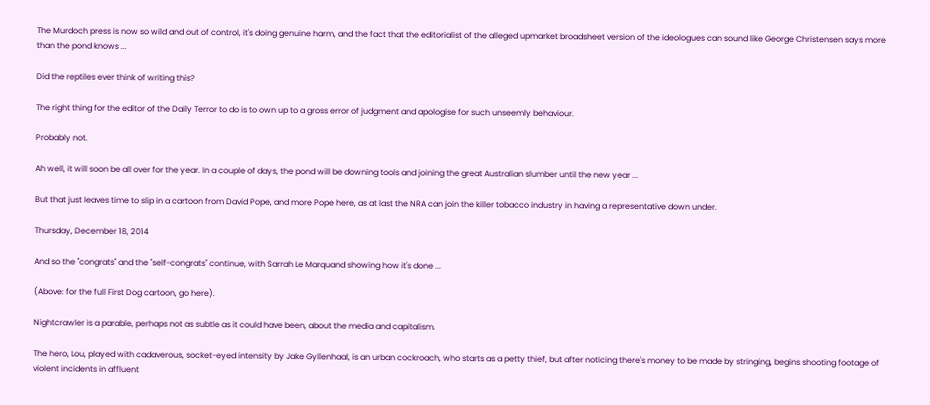The Murdoch press is now so wild and out of control, it's doing genuine harm, and the fact that the editorialist of the alleged upmarket broadsheet version of the ideologues can sound like George Christensen says more than the pond knows ...

Did the reptiles ever think of writing this?

The right thing for the editor of the Daily Terror to do is to own up to a gross error of judgment and apologise for such unseemly behaviour.

Probably not.

Ah well, it will soon be all over for the year. In a couple of days, the pond will be downing tools and joining the great Australian slumber until the new year ...

But that just leaves time to slip in a cartoon from David Pope, and more Pope here, as at last the NRA can join the killer tobacco industry in having a representative down under.

Thursday, December 18, 2014

And so the "congrats" and the "self-congrats" continue, with Sarrah Le Marquand showing how it's done ...

(Above: for the full First Dog cartoon, go here).

Nightcrawler is a parable, perhaps not as subtle as it could have been, about the media and capitalism.

The hero, Lou, played with cadaverous, socket-eyed intensity by Jake Gyllenhaal, is an urban cockroach, who starts as a petty thief, but after noticing there's money to be made by stringing, begins shooting footage of violent incidents in affluent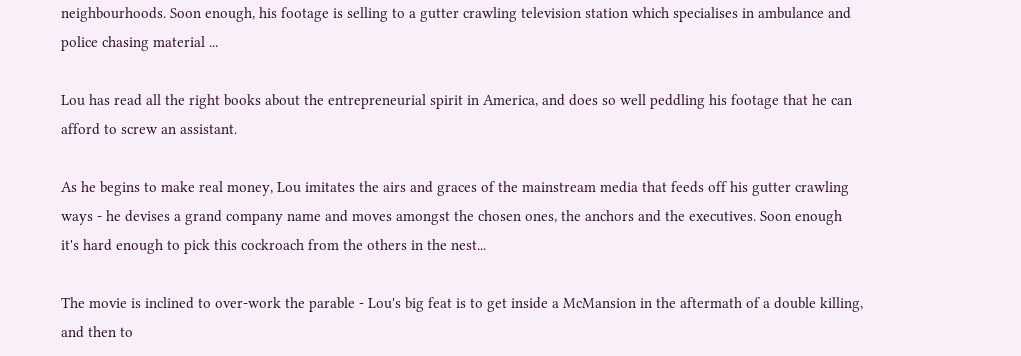neighbourhoods. Soon enough, his footage is selling to a gutter crawling television station which specialises in ambulance and police chasing material ...

Lou has read all the right books about the entrepreneurial spirit in America, and does so well peddling his footage that he can afford to screw an assistant.

As he begins to make real money, Lou imitates the airs and graces of the mainstream media that feeds off his gutter crawling ways - he devises a grand company name and moves amongst the chosen ones, the anchors and the executives. Soon enough it's hard enough to pick this cockroach from the others in the nest...

The movie is inclined to over-work the parable - Lou's big feat is to get inside a McMansion in the aftermath of a double killing, and then to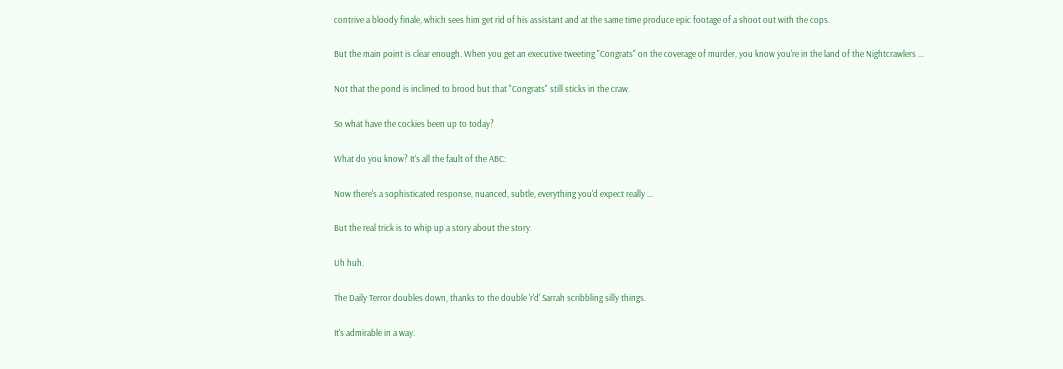contrive a bloody finale, which sees him get rid of his assistant and at the same time produce epic footage of a shoot out with the cops.

But the main point is clear enough. When you get an executive tweeting "Congrats" on the coverage of murder, you know you're in the land of the Nightcrawlers …

Not that the pond is inclined to brood but that "Congrats" still sticks in the craw.

So what have the cockies been up to today?

What do you know? It's all the fault of the ABC:

Now there's a sophisticated response, nuanced, subtle, everything you'd expect really ...

But the real trick is to whip up a story about the story.

Uh huh.

The Daily Terror doubles down, thanks to the double 'r'd' Sarrah scribbling silly things.

It's admirable in a way.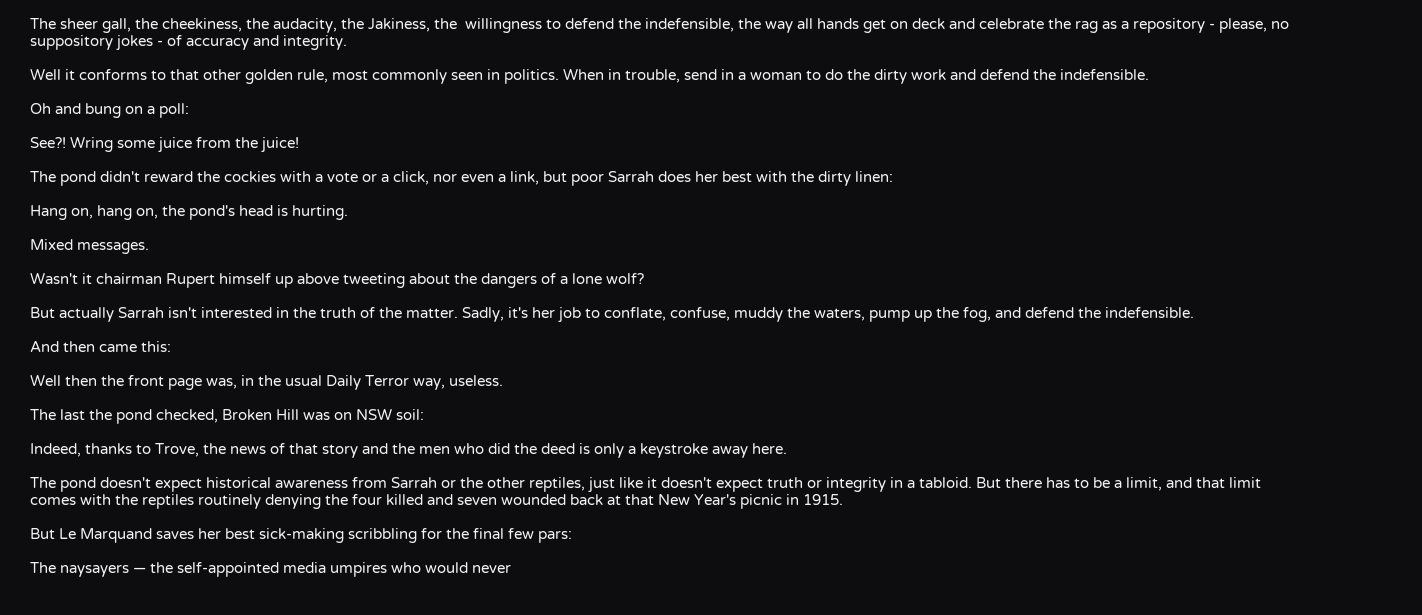The sheer gall, the cheekiness, the audacity, the Jakiness, the  willingness to defend the indefensible, the way all hands get on deck and celebrate the rag as a repository - please, no suppository jokes - of accuracy and integrity.

Well it conforms to that other golden rule, most commonly seen in politics. When in trouble, send in a woman to do the dirty work and defend the indefensible.

Oh and bung on a poll:

See?! Wring some juice from the juice!

The pond didn't reward the cockies with a vote or a click, nor even a link, but poor Sarrah does her best with the dirty linen:

Hang on, hang on, the pond's head is hurting.

Mixed messages.

Wasn't it chairman Rupert himself up above tweeting about the dangers of a lone wolf?

But actually Sarrah isn't interested in the truth of the matter. Sadly, it's her job to conflate, confuse, muddy the waters, pump up the fog, and defend the indefensible.

And then came this:

Well then the front page was, in the usual Daily Terror way, useless.

The last the pond checked, Broken Hill was on NSW soil:

Indeed, thanks to Trove, the news of that story and the men who did the deed is only a keystroke away here.

The pond doesn't expect historical awareness from Sarrah or the other reptiles, just like it doesn't expect truth or integrity in a tabloid. But there has to be a limit, and that limit comes with the reptiles routinely denying the four killed and seven wounded back at that New Year's picnic in 1915.

But Le Marquand saves her best sick-making scribbling for the final few pars:

The naysayers — the self-appointed media umpires who would never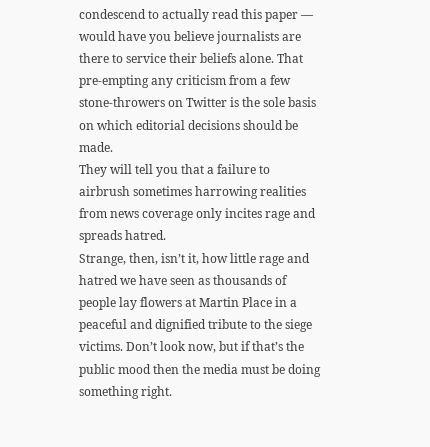condescend to actually read this paper — would have you believe journalists are there to service their beliefs alone. That pre-empting any criticism from a few stone-throwers on Twitter is the sole basis on which editorial decisions should be made.
They will tell you that a failure to airbrush sometimes harrowing realities from news coverage only incites rage and spreads hatred.
Strange, then, isn’t it, how little rage and hatred we have seen as thousands of people lay flowers at Martin Place in a peaceful and dignified tribute to the siege victims. Don’t look now, but if that’s the public mood then the media must be doing something right.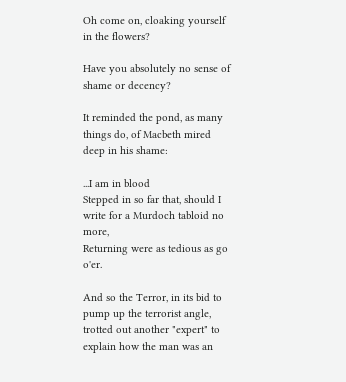Oh come on, cloaking yourself in the flowers?

Have you absolutely no sense of shame or decency?

It reminded the pond, as many things do, of Macbeth mired deep in his shame:

...I am in blood
Stepped in so far that, should I write for a Murdoch tabloid no more,
Returning were as tedious as go o'er.

And so the Terror, in its bid to pump up the terrorist angle, trotted out another "expert" to explain how the man was an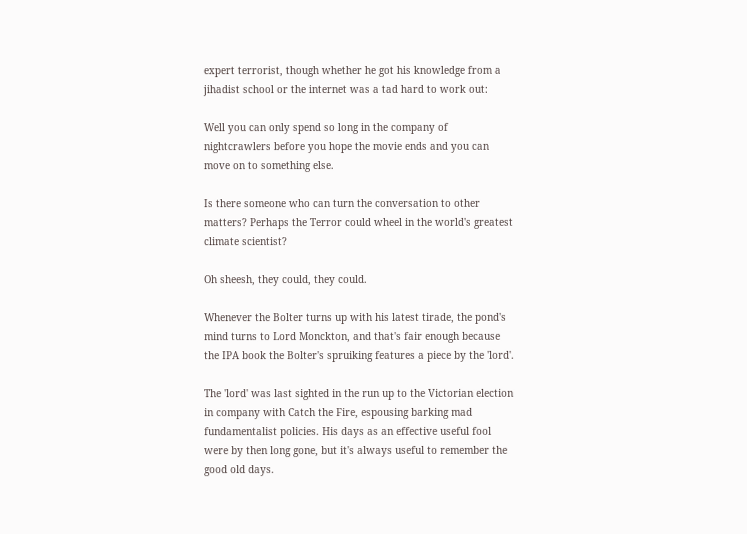expert terrorist, though whether he got his knowledge from a jihadist school or the internet was a tad hard to work out:

Well you can only spend so long in the company of nightcrawlers before you hope the movie ends and you can move on to something else.

Is there someone who can turn the conversation to other matters? Perhaps the Terror could wheel in the world's greatest climate scientist?

Oh sheesh, they could, they could.

Whenever the Bolter turns up with his latest tirade, the pond's mind turns to Lord Monckton, and that's fair enough because the IPA book the Bolter's spruiking features a piece by the 'lord'.

The 'lord' was last sighted in the run up to the Victorian election in company with Catch the Fire, espousing barking mad fundamentalist policies. His days as an effective useful fool were by then long gone, but it's always useful to remember the good old days.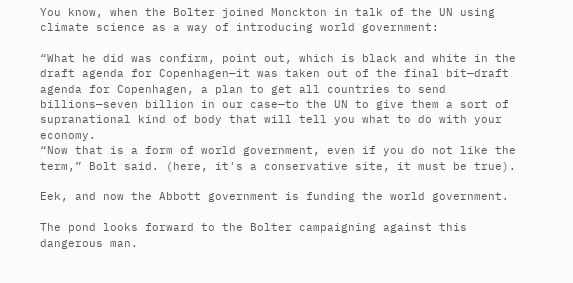You know, when the Bolter joined Monckton in talk of the UN using climate science as a way of introducing world government:

“What he did was confirm, point out, which is black and white in the draft agenda for Copenhagen—it was taken out of the final bit—draft agenda for Copenhagen, a plan to get all countries to send billions—seven billion in our case—to the UN to give them a sort of supranational kind of body that will tell you what to do with your economy.
“Now that is a form of world government, even if you do not like the term,” Bolt said. (here, it's a conservative site, it must be true).

Eek, and now the Abbott government is funding the world government.

The pond looks forward to the Bolter campaigning against this dangerous man.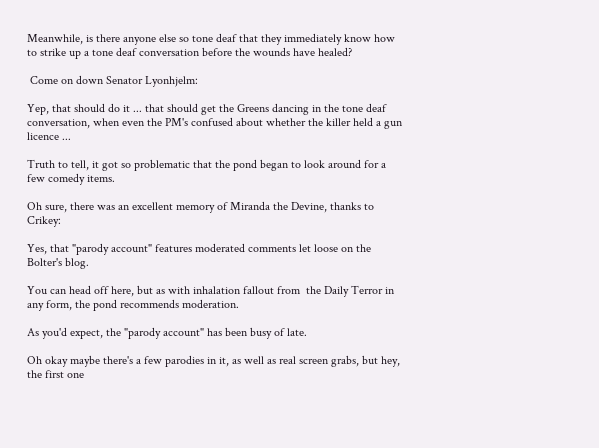Meanwhile, is there anyone else so tone deaf that they immediately know how to strike up a tone deaf conversation before the wounds have healed?

 Come on down Senator Lyonhjelm:

Yep, that should do it ... that should get the Greens dancing in the tone deaf conversation, when even the PM's confused about whether the killer held a gun licence ...

Truth to tell, it got so problematic that the pond began to look around for a few comedy items.

Oh sure, there was an excellent memory of Miranda the Devine, thanks to Crikey:

Yes, that "parody account" features moderated comments let loose on the Bolter's blog.

You can head off here, but as with inhalation fallout from  the Daily Terror in any form, the pond recommends moderation.

As you'd expect, the "parody account" has been busy of late.

Oh okay maybe there's a few parodies in it, as well as real screen grabs, but hey, the first one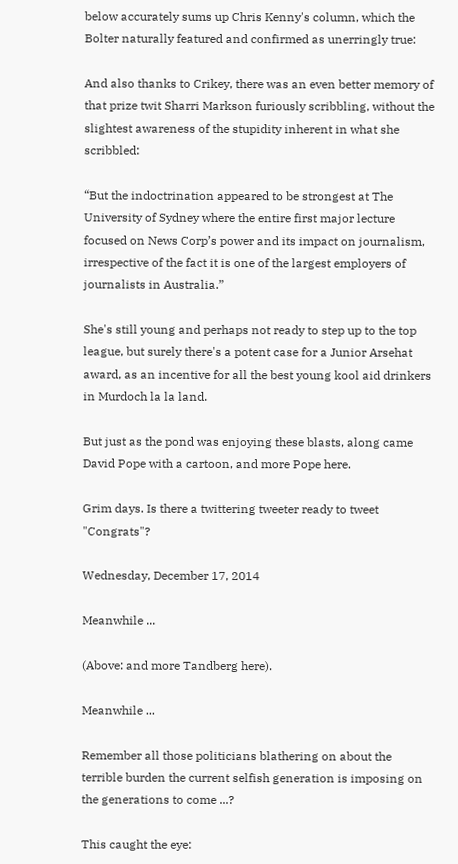below accurately sums up Chris Kenny's column, which the Bolter naturally featured and confirmed as unerringly true:

And also thanks to Crikey, there was an even better memory of that prize twit Sharri Markson furiously scribbling, without the slightest awareness of the stupidity inherent in what she scribbled:

“But the indoctrination appeared to be strongest at The University of Sydney where the entire first major lecture focused on News Corp’s power and its impact on journalism, irrespective of the fact it is one of the largest employers of journalists in Australia.”

She's still young and perhaps not ready to step up to the top league, but surely there's a potent case for a Junior Arsehat award, as an incentive for all the best young kool aid drinkers in Murdoch la la land.

But just as the pond was enjoying these blasts, along came David Pope with a cartoon, and more Pope here.

Grim days. Is there a twittering tweeter ready to tweet "Congrats"?

Wednesday, December 17, 2014

Meanwhile ...

(Above: and more Tandberg here).

Meanwhile ...

Remember all those politicians blathering on about the terrible burden the current selfish generation is imposing on the generations to come ...?

This caught the eye: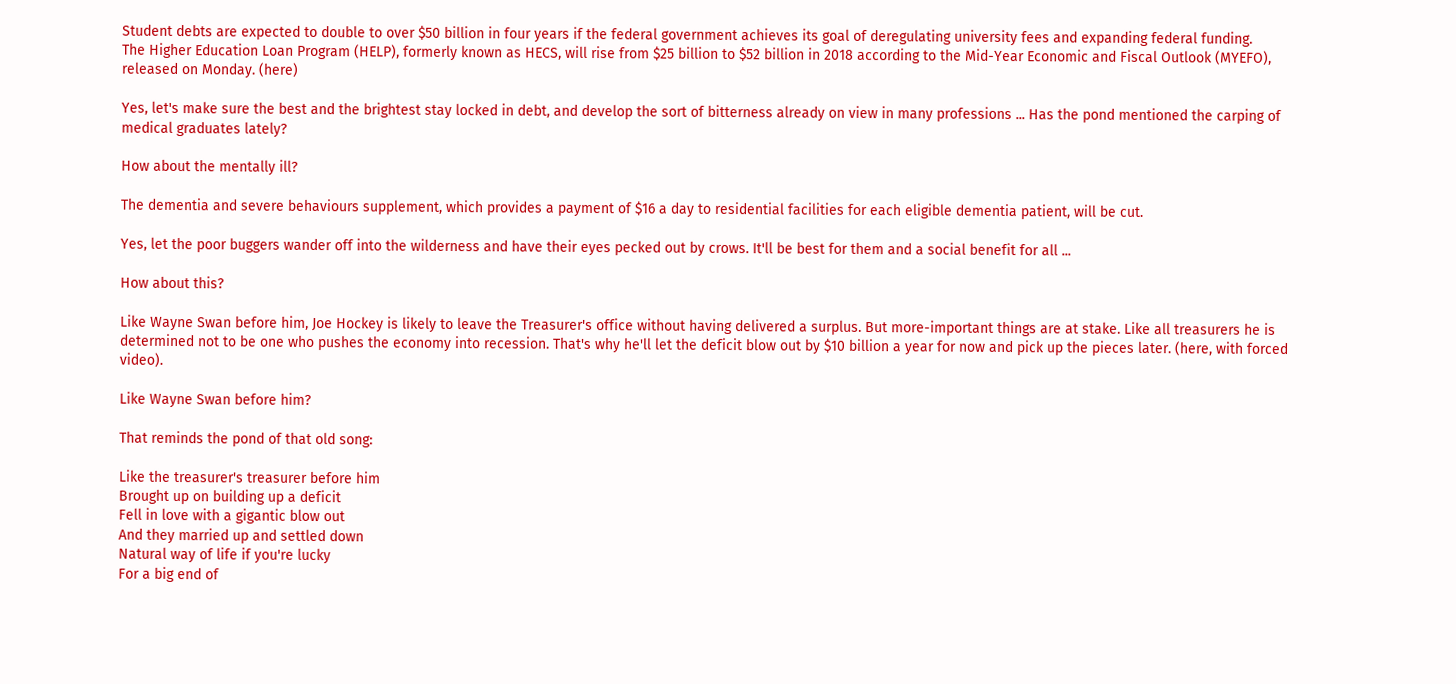Student debts are expected to double to over $50 billion in four years if the federal government achieves its goal of deregulating university fees and expanding federal funding.
The Higher Education Loan Program (HELP), formerly known as HECS, will rise from $25 billion to $52 billion in 2018 according to the Mid-Year Economic and Fiscal Outlook (MYEFO), released on Monday. (here)

Yes, let's make sure the best and the brightest stay locked in debt, and develop the sort of bitterness already on view in many professions ... Has the pond mentioned the carping of medical graduates lately?

How about the mentally ill?

The dementia and severe behaviours supplement, which provides a payment of $16 a day to residential facilities for each eligible dementia patient, will be cut.

Yes, let the poor buggers wander off into the wilderness and have their eyes pecked out by crows. It'll be best for them and a social benefit for all ...

How about this?

Like Wayne Swan before him, Joe Hockey is likely to leave the Treasurer's office without having delivered a surplus. But more-important things are at stake. Like all treasurers he is determined not to be one who pushes the economy into recession. That's why he'll let the deficit blow out by $10 billion a year for now and pick up the pieces later. (here, with forced video).

Like Wayne Swan before him?

That reminds the pond of that old song:

Like the treasurer's treasurer before him
Brought up on building up a deficit
Fell in love with a gigantic blow out
And they married up and settled down
Natural way of life if you're lucky
For a big end of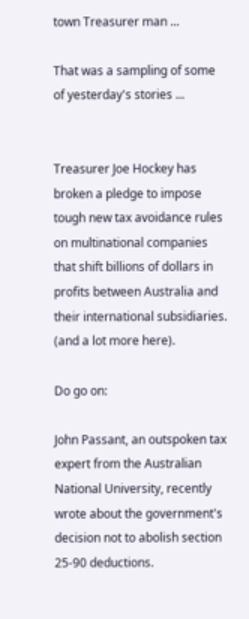town Treasurer man ...

That was a sampling of some of yesterday's stories ...


Treasurer Joe Hockey has broken a pledge to impose tough new tax avoidance rules on multinational companies that shift billions of dollars in profits between Australia and their international subsidiaries. (and a lot more here).

Do go on:

John Passant, an outspoken tax expert from the Australian National University, recently wrote about the government's decision not to abolish section 25-90 deductions.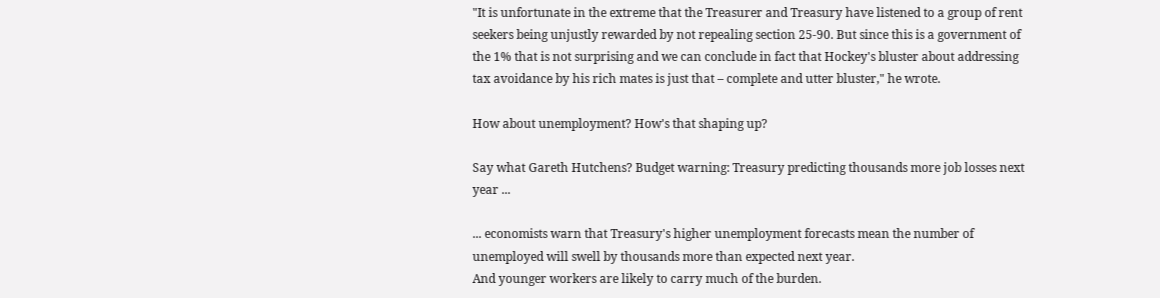"It is unfortunate in the extreme that the Treasurer and Treasury have listened to a group of rent seekers being unjustly rewarded by not repealing section 25-90. But since this is a government of the 1% that is not surprising and we can conclude in fact that Hockey's bluster about addressing tax avoidance by his rich mates is just that – complete and utter bluster," he wrote.

How about unemployment? How's that shaping up?

Say what Gareth Hutchens? Budget warning: Treasury predicting thousands more job losses next year ...

... economists warn that Treasury's higher unemployment forecasts mean the number of unemployed will swell by thousands more than expected next year.
And younger workers are likely to carry much of the burden.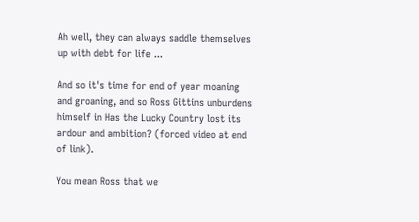Ah well, they can always saddle themselves up with debt for life ...

And so it's time for end of year moaning and groaning, and so Ross Gittins unburdens himself in Has the Lucky Country lost its ardour and ambition? (forced video at end of link).

You mean Ross that we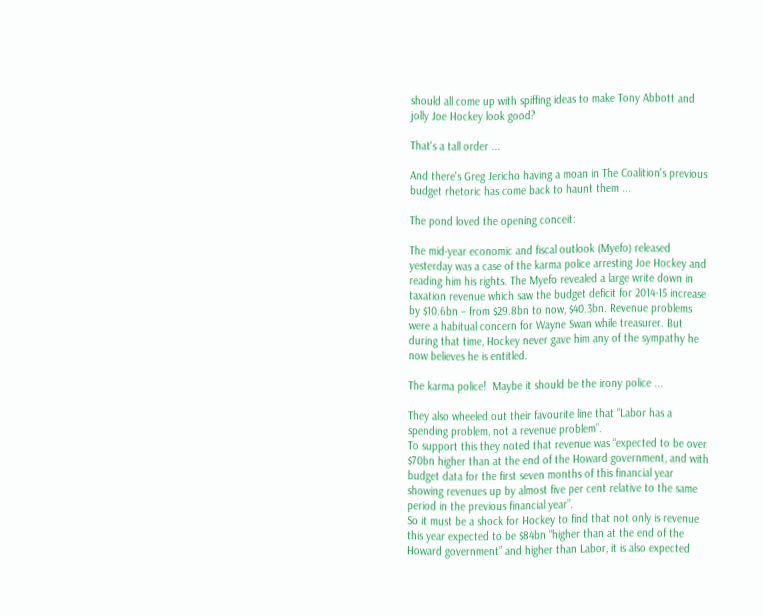should all come up with spiffing ideas to make Tony Abbott and jolly Joe Hockey look good?

That's a tall order ...

And there's Greg Jericho having a moan in The Coalition's previous budget rhetoric has come back to haunt them ...

The pond loved the opening conceit:

The mid-year economic and fiscal outlook (Myefo) released yesterday was a case of the karma police arresting Joe Hockey and reading him his rights. The Myefo revealed a large write down in taxation revenue which saw the budget deficit for 2014-15 increase by $10.6bn – from $29.8bn to now, $40.3bn. Revenue problems were a habitual concern for Wayne Swan while treasurer. But during that time, Hockey never gave him any of the sympathy he now believes he is entitled.

The karma police!  Maybe it should be the irony police ...

They also wheeled out their favourite line that “Labor has a spending problem, not a revenue problem”.
To support this they noted that revenue was “expected to be over $70bn higher than at the end of the Howard government, and with budget data for the first seven months of this financial year showing revenues up by almost five per cent relative to the same period in the previous financial year”.
So it must be a shock for Hockey to find that not only is revenue this year expected to be $84bn “higher than at the end of the Howard government” and higher than Labor, it is also expected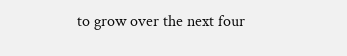to grow over the next four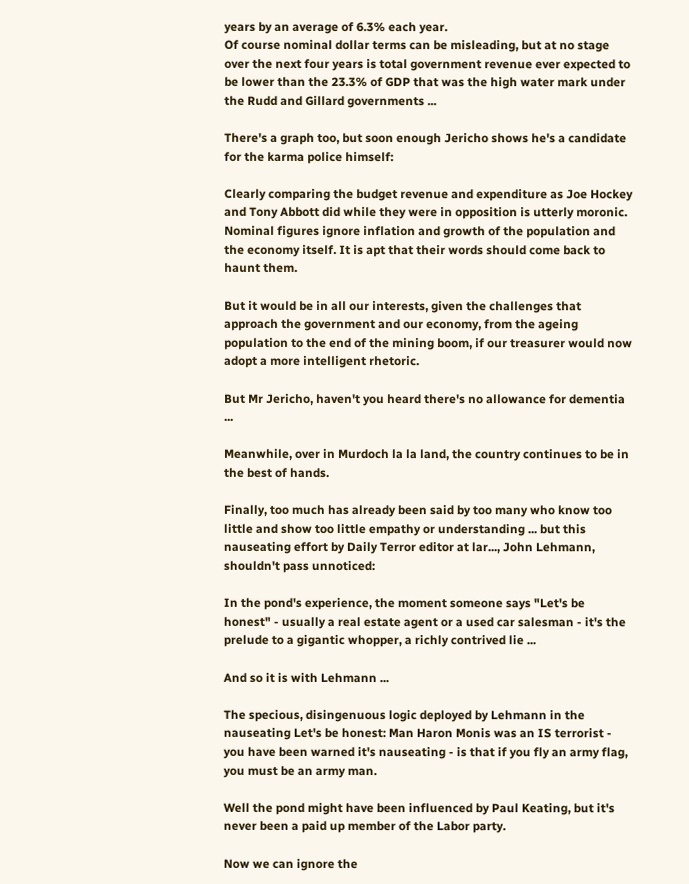years by an average of 6.3% each year.
Of course nominal dollar terms can be misleading, but at no stage over the next four years is total government revenue ever expected to be lower than the 23.3% of GDP that was the high water mark under the Rudd and Gillard governments ...

There's a graph too, but soon enough Jericho shows he's a candidate for the karma police himself:

Clearly comparing the budget revenue and expenditure as Joe Hockey and Tony Abbott did while they were in opposition is utterly moronic. Nominal figures ignore inflation and growth of the population and the economy itself. It is apt that their words should come back to haunt them.

But it would be in all our interests, given the challenges that approach the government and our economy, from the ageing population to the end of the mining boom, if our treasurer would now adopt a more intelligent rhetoric.

But Mr Jericho, haven't you heard there's no allowance for dementia ...

Meanwhile, over in Murdoch la la land, the country continues to be in the best of hands.

Finally, too much has already been said by too many who know too little and show too little empathy or understanding ... but this nauseating effort by Daily Terror editor at lar..., John Lehmann, shouldn't pass unnoticed:

In the pond's experience, the moment someone says "Let's be honest" - usually a real estate agent or a used car salesman - it's the prelude to a gigantic whopper, a richly contrived lie ...

And so it is with Lehmann ...

The specious, disingenuous logic deployed by Lehmann in the nauseating Let's be honest: Man Haron Monis was an IS terrorist - you have been warned it's nauseating - is that if you fly an army flag, you must be an army man.

Well the pond might have been influenced by Paul Keating, but it's never been a paid up member of the Labor party.

Now we can ignore the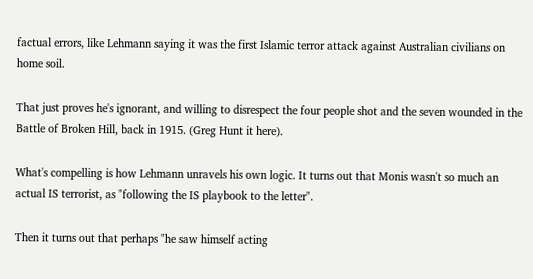factual errors, like Lehmann saying it was the first Islamic terror attack against Australian civilians on home soil.

That just proves he's ignorant, and willing to disrespect the four people shot and the seven wounded in the Battle of Broken Hill, back in 1915. (Greg Hunt it here).

What's compelling is how Lehmann unravels his own logic. It turns out that Monis wasn't so much an actual IS terrorist, as "following the IS playbook to the letter".

Then it turns out that perhaps "he saw himself acting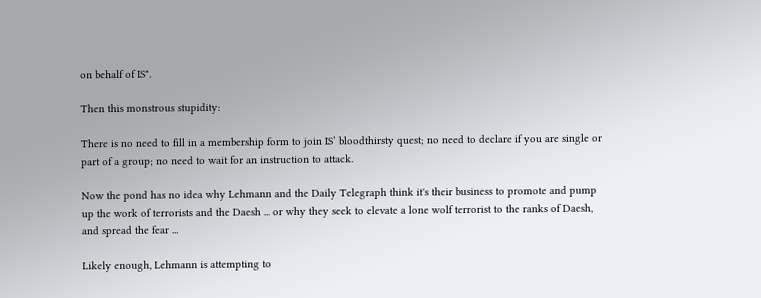on behalf of IS".

Then this monstrous stupidity:

There is no need to fill in a membership form to join IS’ bloodthirsty quest; no need to declare if you are single or part of a group; no need to wait for an instruction to attack.

Now the pond has no idea why Lehmann and the Daily Telegraph think it's their business to promote and pump up the work of terrorists and the Daesh ... or why they seek to elevate a lone wolf terrorist to the ranks of Daesh, and spread the fear ...

Likely enough, Lehmann is attempting to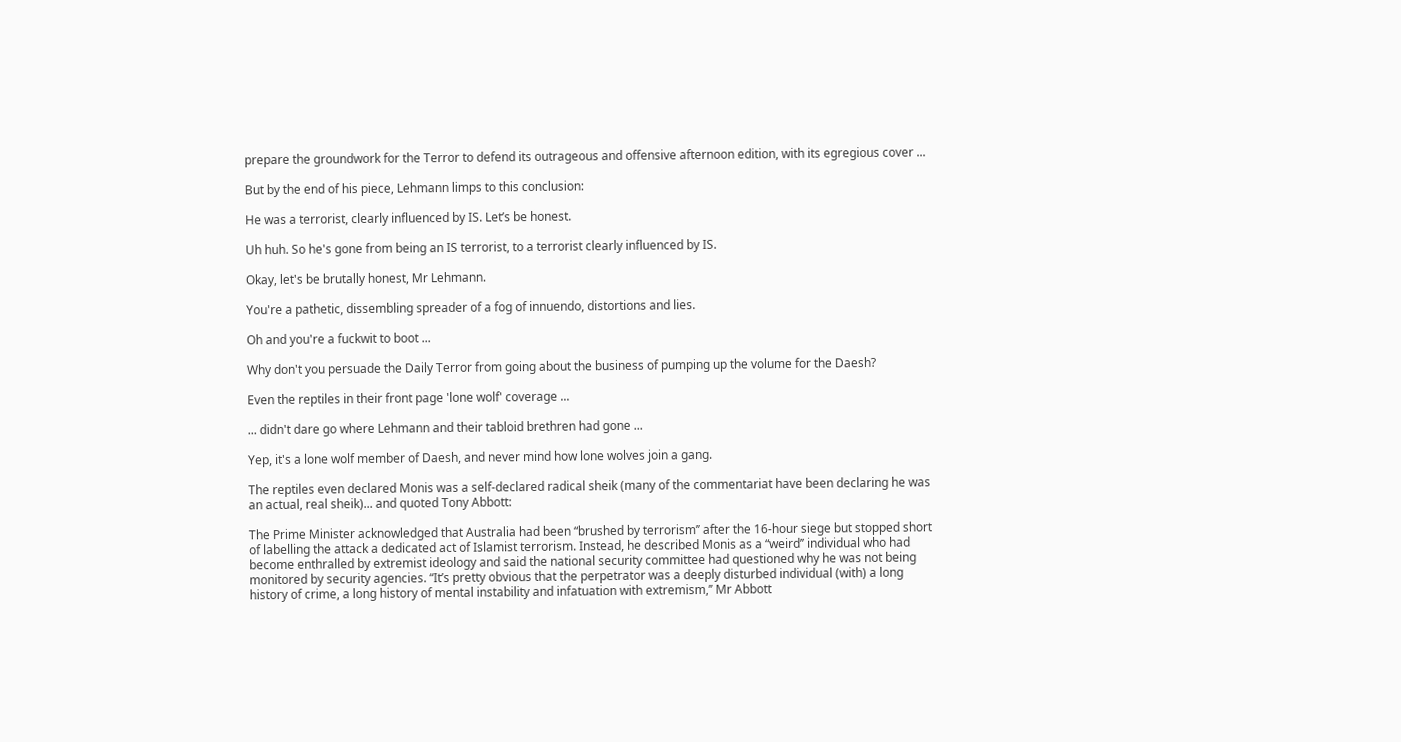prepare the groundwork for the Terror to defend its outrageous and offensive afternoon edition, with its egregious cover ...

But by the end of his piece, Lehmann limps to this conclusion:

He was a terrorist, clearly influenced by IS. Let’s be honest.

Uh huh. So he's gone from being an IS terrorist, to a terrorist clearly influenced by IS.

Okay, let's be brutally honest, Mr Lehmann.

You're a pathetic, dissembling spreader of a fog of innuendo, distortions and lies.

Oh and you're a fuckwit to boot ...

Why don't you persuade the Daily Terror from going about the business of pumping up the volume for the Daesh?

Even the reptiles in their front page 'lone wolf' coverage ...

... didn't dare go where Lehmann and their tabloid brethren had gone ...

Yep, it's a lone wolf member of Daesh, and never mind how lone wolves join a gang.

The reptiles even declared Monis was a self-declared radical sheik (many of the commentariat have been declaring he was an actual, real sheik)... and quoted Tony Abbott:

The Prime Minister acknowledged that Australia had been “brushed by terrorism’’ after the 16-hour siege but stopped short of labelling the attack a dedicated act of Islamist terrorism. Instead, he described Monis as a “weird’’ individual who had become enthralled by extremist ideology and said the national security committee had questioned why he was not being monitored by security agencies. “It’s pretty obvious that the perpetrator was a deeply disturbed individual (with) a long history of crime, a long history of mental instability and infatuation with extremism,’’ Mr Abbott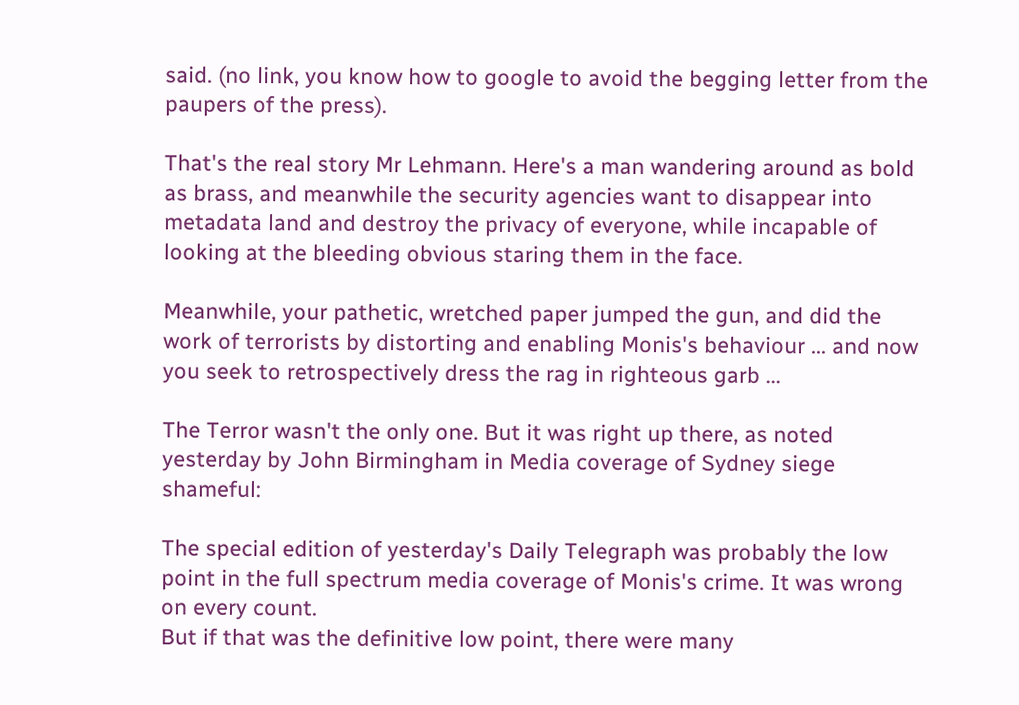said. (no link, you know how to google to avoid the begging letter from the paupers of the press).

That's the real story Mr Lehmann. Here's a man wandering around as bold as brass, and meanwhile the security agencies want to disappear into metadata land and destroy the privacy of everyone, while incapable of looking at the bleeding obvious staring them in the face.

Meanwhile, your pathetic, wretched paper jumped the gun, and did the work of terrorists by distorting and enabling Monis's behaviour ... and now you seek to retrospectively dress the rag in righteous garb ...

The Terror wasn't the only one. But it was right up there, as noted yesterday by John Birmingham in Media coverage of Sydney siege shameful:

The special edition of yesterday's Daily Telegraph was probably the low point in the full spectrum media coverage of Monis's crime. It was wrong on every count.
But if that was the definitive low point, there were many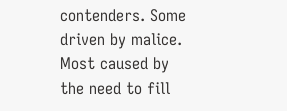contenders. Some driven by malice. Most caused by the need to fill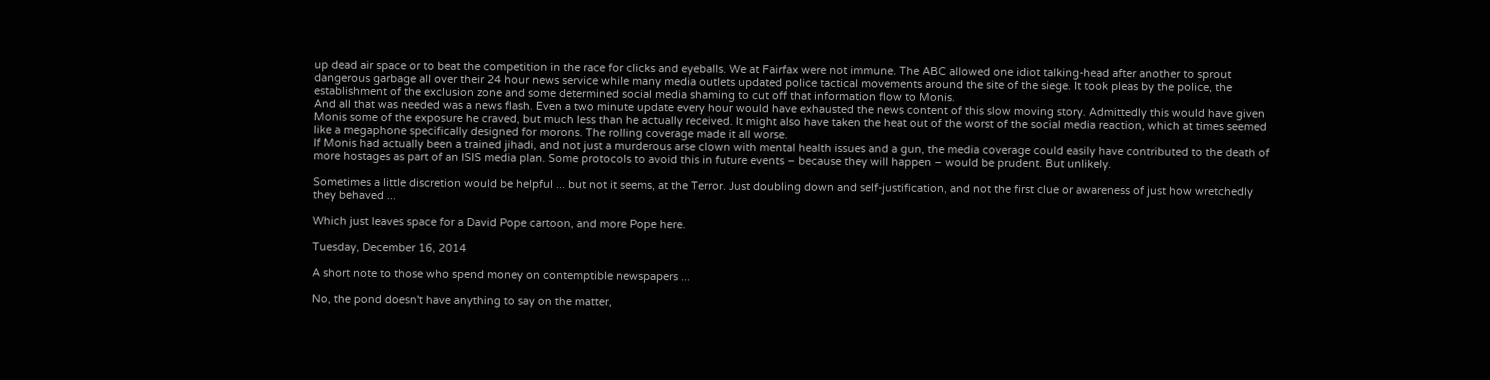up dead air space or to beat the competition in the race for clicks and eyeballs. We at Fairfax were not immune. The ABC allowed one idiot talking-head after another to sprout dangerous garbage all over their 24 hour news service while many media outlets updated police tactical movements around the site of the siege. It took pleas by the police, the establishment of the exclusion zone and some determined social media shaming to cut off that information flow to Monis.
And all that was needed was a news flash. Even a two minute update every hour would have exhausted the news content of this slow moving story. Admittedly this would have given Monis some of the exposure he craved, but much less than he actually received. It might also have taken the heat out of the worst of the social media reaction, which at times seemed like a megaphone specifically designed for morons. The rolling coverage made it all worse.
If Monis had actually been a trained jihadi, and not just a murderous arse clown with mental health issues and a gun, the media coverage could easily have contributed to the death of more hostages as part of an ISIS media plan. Some protocols to avoid this in future events – because they will happen – would be prudent. But unlikely.

Sometimes a little discretion would be helpful ... but not it seems, at the Terror. Just doubling down and self-justification, and not the first clue or awareness of just how wretchedly they behaved ...

Which just leaves space for a David Pope cartoon, and more Pope here.

Tuesday, December 16, 2014

A short note to those who spend money on contemptible newspapers ...

No, the pond doesn't have anything to say on the matter,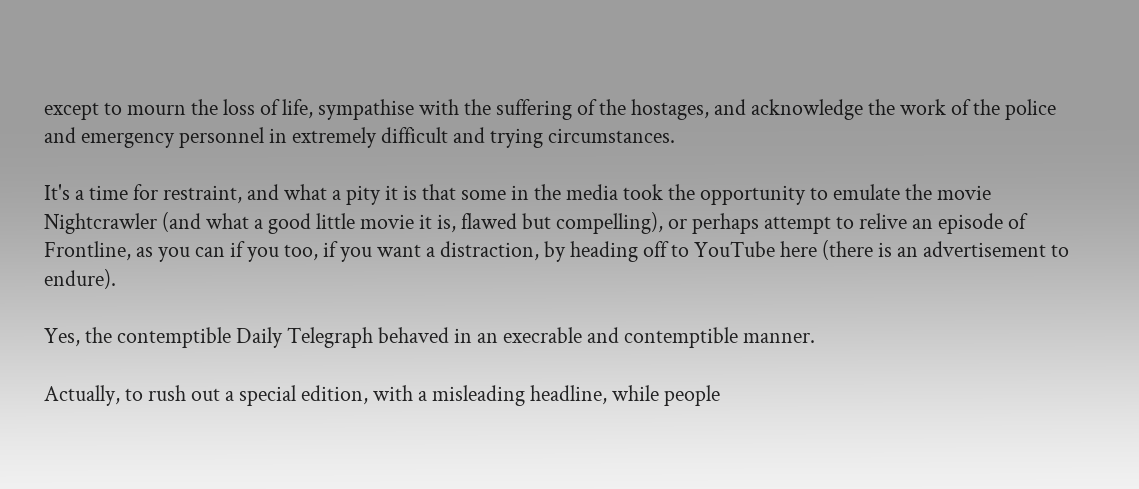except to mourn the loss of life, sympathise with the suffering of the hostages, and acknowledge the work of the police and emergency personnel in extremely difficult and trying circumstances.

It's a time for restraint, and what a pity it is that some in the media took the opportunity to emulate the movie Nightcrawler (and what a good little movie it is, flawed but compelling), or perhaps attempt to relive an episode of Frontline, as you can if you too, if you want a distraction, by heading off to YouTube here (there is an advertisement to endure).

Yes, the contemptible Daily Telegraph behaved in an execrable and contemptible manner.

Actually, to rush out a special edition, with a misleading headline, while people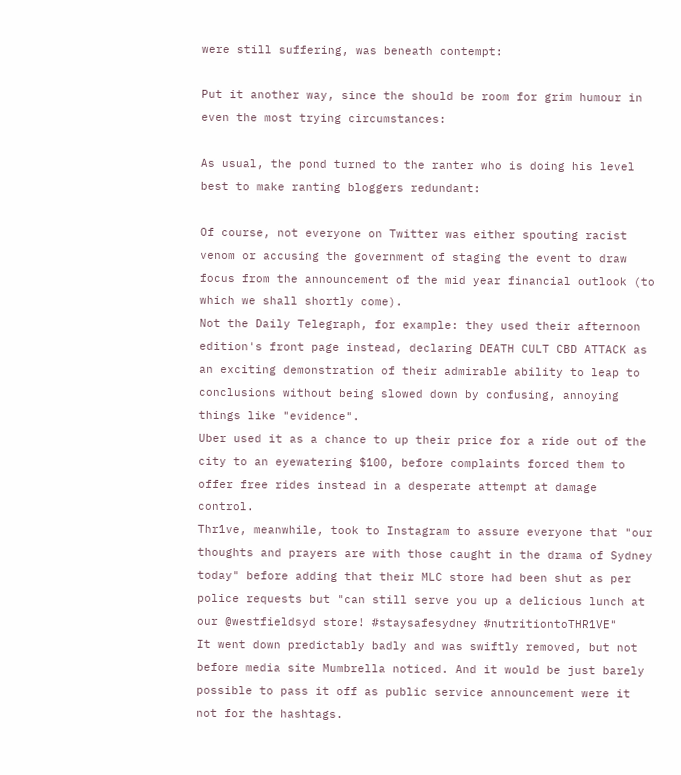were still suffering, was beneath contempt:

Put it another way, since the should be room for grim humour in even the most trying circumstances:

As usual, the pond turned to the ranter who is doing his level best to make ranting bloggers redundant:

Of course, not everyone on Twitter was either spouting racist venom or accusing the government of staging the event to draw focus from the announcement of the mid year financial outlook (to which we shall shortly come).
Not the Daily Telegraph, for example: they used their afternoon edition's front page instead, declaring DEATH CULT CBD ATTACK as an exciting demonstration of their admirable ability to leap to conclusions without being slowed down by confusing, annoying things like "evidence".
Uber used it as a chance to up their price for a ride out of the city to an eyewatering $100, before complaints forced them to offer free rides instead in a desperate attempt at damage control.
Thr1ve, meanwhile, took to Instagram to assure everyone that "our thoughts and prayers are with those caught in the drama of Sydney today" before adding that their MLC store had been shut as per police requests but "can still serve you up a delicious lunch at our @westfieldsyd store! #staysafesydney #nutritiontoTHR1VE"
It went down predictably badly and was swiftly removed, but not before media site Mumbrella noticed. And it would be just barely possible to pass it off as public service announcement were it not for the hashtags.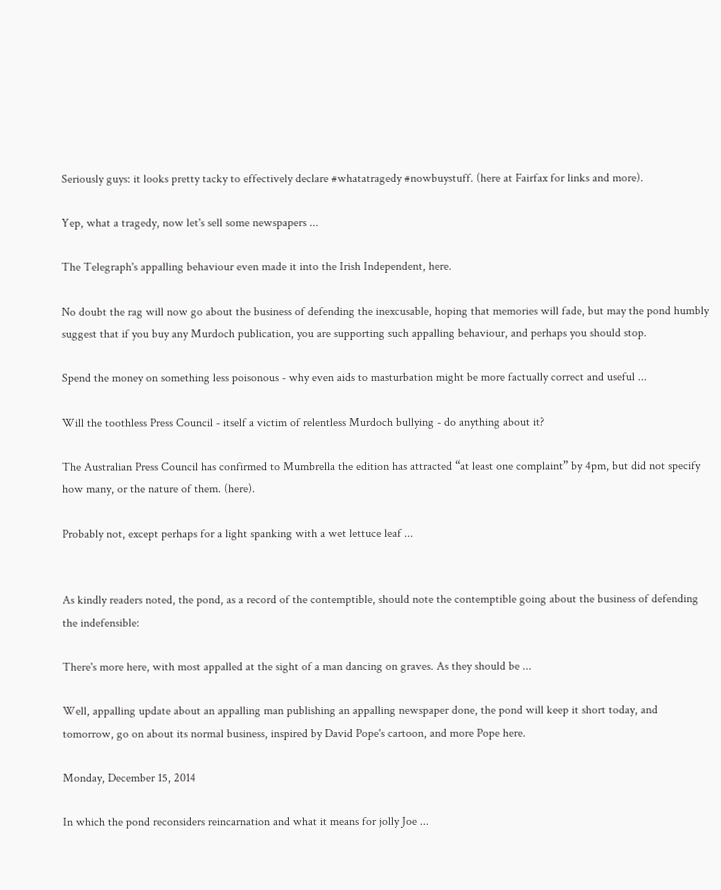Seriously guys: it looks pretty tacky to effectively declare #whatatragedy #nowbuystuff. (here at Fairfax for links and more).

Yep, what a tragedy, now let's sell some newspapers ...

The Telegraph's appalling behaviour even made it into the Irish Independent, here.

No doubt the rag will now go about the business of defending the inexcusable, hoping that memories will fade, but may the pond humbly suggest that if you buy any Murdoch publication, you are supporting such appalling behaviour, and perhaps you should stop.

Spend the money on something less poisonous - why even aids to masturbation might be more factually correct and useful ...

Will the toothless Press Council - itself a victim of relentless Murdoch bullying - do anything about it?

The Australian Press Council has confirmed to Mumbrella the edition has attracted “at least one complaint” by 4pm, but did not specify how many, or the nature of them. (here).

Probably not, except perhaps for a light spanking with a wet lettuce leaf ...


As kindly readers noted, the pond, as a record of the contemptible, should note the contemptible going about the business of defending the indefensible:

There's more here, with most appalled at the sight of a man dancing on graves. As they should be ...

Well, appalling update about an appalling man publishing an appalling newspaper done, the pond will keep it short today, and tomorrow, go on about its normal business, inspired by David Pope's cartoon, and more Pope here.

Monday, December 15, 2014

In which the pond reconsiders reincarnation and what it means for jolly Joe ...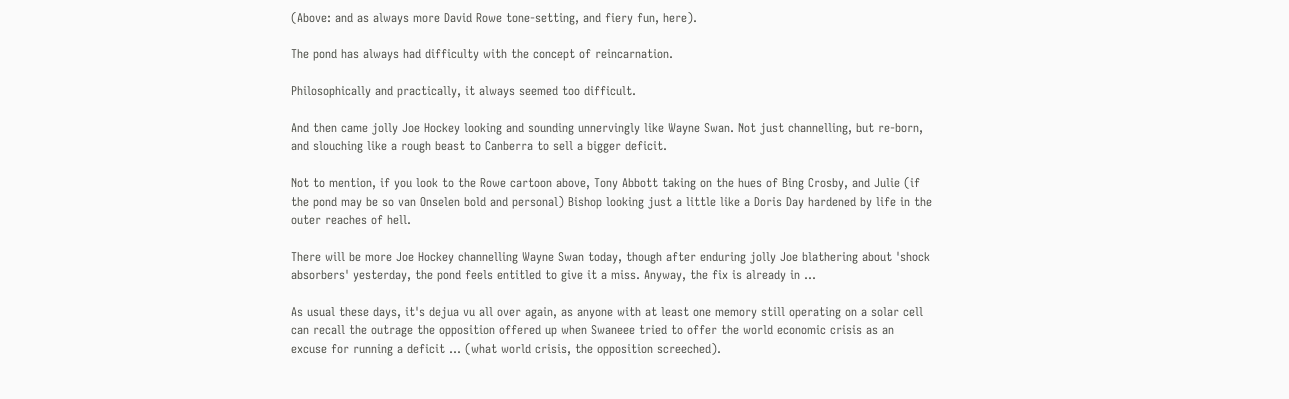(Above: and as always more David Rowe tone-setting, and fiery fun, here).

The pond has always had difficulty with the concept of reincarnation.

Philosophically and practically, it always seemed too difficult.

And then came jolly Joe Hockey looking and sounding unnervingly like Wayne Swan. Not just channelling, but re-born, and slouching like a rough beast to Canberra to sell a bigger deficit.

Not to mention, if you look to the Rowe cartoon above, Tony Abbott taking on the hues of Bing Crosby, and Julie (if the pond may be so van Onselen bold and personal) Bishop looking just a little like a Doris Day hardened by life in the outer reaches of hell.

There will be more Joe Hockey channelling Wayne Swan today, though after enduring jolly Joe blathering about 'shock absorbers' yesterday, the pond feels entitled to give it a miss. Anyway, the fix is already in ...

As usual these days, it's dejua vu all over again, as anyone with at least one memory still operating on a solar cell can recall the outrage the opposition offered up when Swaneee tried to offer the world economic crisis as an excuse for running a deficit ... (what world crisis, the opposition screeched).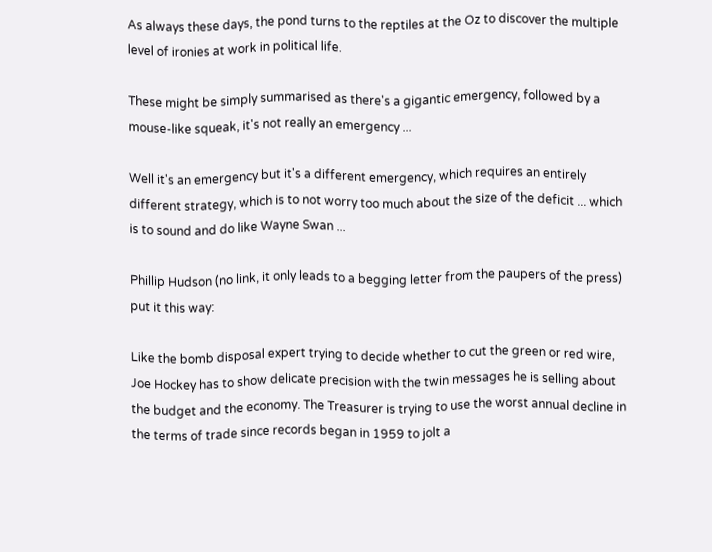As always these days, the pond turns to the reptiles at the Oz to discover the multiple level of ironies at work in political life.

These might be simply summarised as there's a gigantic emergency, followed by a mouse-like squeak, it's not really an emergency ...

Well it's an emergency but it's a different emergency, which requires an entirely different strategy, which is to not worry too much about the size of the deficit ... which is to sound and do like Wayne Swan ...

Phillip Hudson (no link, it only leads to a begging letter from the paupers of the press) put it this way:

Like the bomb disposal expert trying to decide whether to cut the green or red wire, Joe Hockey has to show delicate precision with the twin messages he is selling about the budget and the economy. The Treasurer is trying to use the worst annual decline in the terms of trade since records began in 1959 to jolt a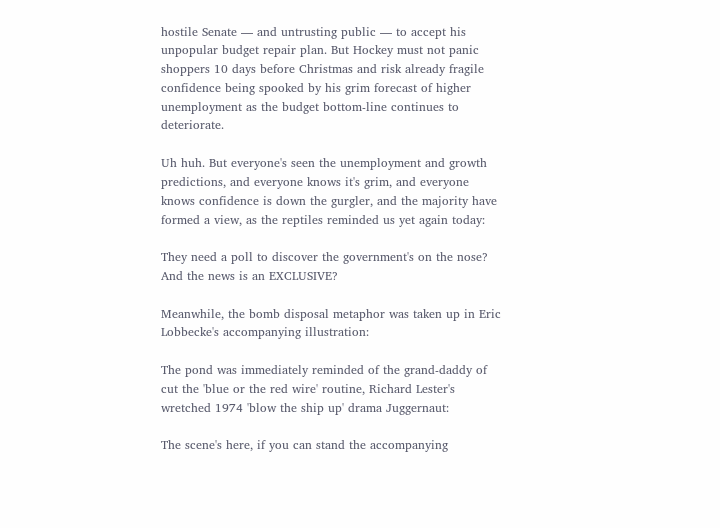hostile Senate — and untrusting public — to accept his unpopular budget repair plan. But Hockey must not panic shoppers 10 days before Christmas and risk already fragile confidence being spooked by his grim forecast of higher unemployment as the budget bottom-line continues to deteriorate.

Uh huh. But everyone's seen the unemployment and growth predictions, and everyone knows it's grim, and everyone knows confidence is down the gurgler, and the majority have formed a view, as the reptiles reminded us yet again today:

They need a poll to discover the government's on the nose? And the news is an EXCLUSIVE?

Meanwhile, the bomb disposal metaphor was taken up in Eric Lobbecke's accompanying illustration:

The pond was immediately reminded of the grand-daddy of cut the 'blue or the red wire' routine, Richard Lester's wretched 1974 'blow the ship up' drama Juggernaut:

The scene's here, if you can stand the accompanying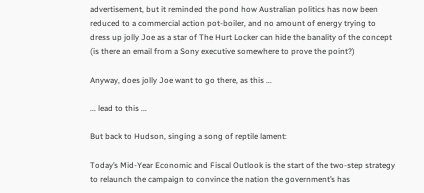advertisement, but it reminded the pond how Australian politics has now been reduced to a commercial action pot-boiler, and no amount of energy trying to dress up jolly Joe as a star of The Hurt Locker can hide the banality of the concept (is there an email from a Sony executive somewhere to prove the point?)

Anyway, does jolly Joe want to go there, as this ...

... lead to this ...

But back to Hudson, singing a song of reptile lament:

Today’s Mid-Year Economic and Fiscal Outlook is the start of the two-step strategy to relaunch the campaign to convince the nation the government’s has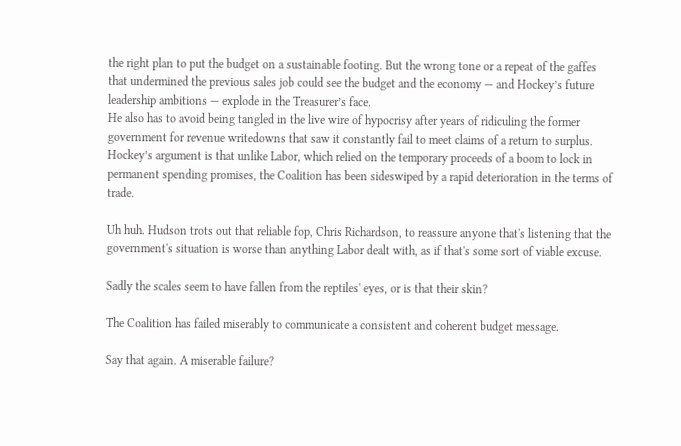the right plan to put the budget on a sustainable footing. But the wrong tone or a repeat of the gaffes that undermined the previous sales job could see the budget and the economy — and Hockey’s future leadership ambitions — explode in the Treasurer’s face.
He also has to avoid being tangled in the live wire of hypocrisy after years of ridiculing the former government for revenue writedowns that saw it constantly fail to meet claims of a return to surplus. Hockey’s argument is that unlike Labor, which relied on the temporary proceeds of a boom to lock in permanent spending promises, the Coalition has been sideswiped by a rapid deterioration in the terms of trade.

Uh huh. Hudson trots out that reliable fop, Chris Richardson, to reassure anyone that's listening that the government's situation is worse than anything Labor dealt with, as if that's some sort of viable excuse.

Sadly the scales seem to have fallen from the reptiles' eyes, or is that their skin?

The Coalition has failed miserably to communicate a consistent and coherent budget message.

Say that again. A miserable failure?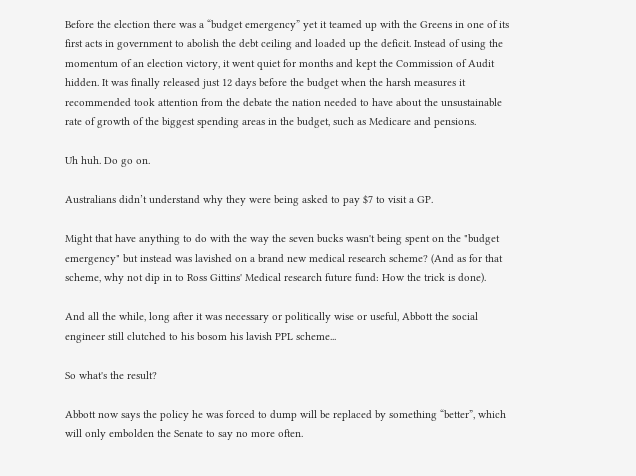Before the election there was a “budget emergency” yet it teamed up with the Greens in one of its first acts in government to abolish the debt ceiling and loaded up the deficit. Instead of using the momentum of an election victory, it went quiet for months and kept the Commission of Audit hidden. It was finally released just 12 days before the budget when the harsh measures it recommended took attention from the debate the nation needed to have about the unsustainable rate of growth of the biggest spending areas in the budget, such as Medicare and pensions.

Uh huh. Do go on.

Australians didn’t understand why they were being asked to pay $7 to visit a GP.

Might that have anything to do with the way the seven bucks wasn't being spent on the "budget emergency" but instead was lavished on a brand new medical research scheme? (And as for that scheme, why not dip in to Ross Gittins' Medical research future fund: How the trick is done).

And all the while, long after it was necessary or politically wise or useful, Abbott the social engineer still clutched to his bosom his lavish PPL scheme...

So what's the result?

Abbott now says the policy he was forced to dump will be replaced by something “better”, which will only embolden the Senate to say no more often.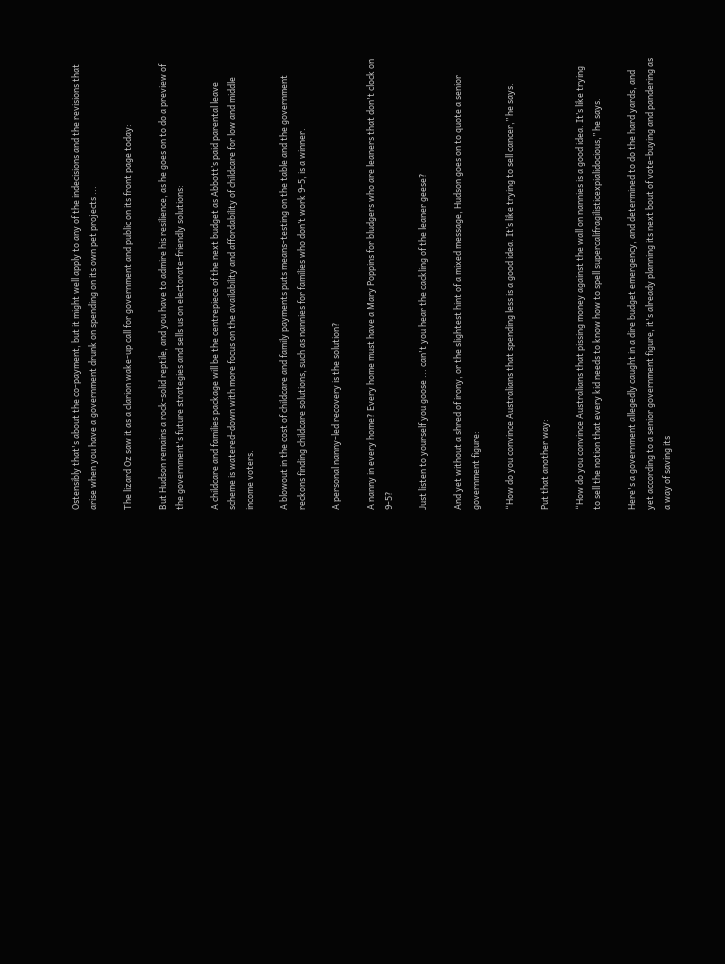Ostensibly that's about the co-payment, but it might well apply to any of the indecisions and the revisions that arise when you have a government drunk on spending on its own pet projects ...

The lizard Oz saw it as a clarion wake-up call for government and public on its front page today:

But Hudson remains a rock-solid reptile, and you have to admire his resilience, as he goes on to do a preview of the government's future strategies and sells us on electorate-friendly solutions:

A childcare and families package will be the centrepiece of the next budget as Abbott’s paid parental leave scheme is watered-down with more focus on the availability and affordability of childcare for low and middle income voters.

A blowout in the cost of childcare and family payments puts means-testing on the table and the government reckons finding childcare solutions, such as nannies for families who don’t work 9-5, is a winner.

A personal nanny-led recovery is the solution?

A nanny in every home? Every home must have a Mary Poppins for bludgers who are leaners that don't clock on 9-5?

Just listen to yourself you goose ... can't you hear the cackling of the leaner geese?

And yet without a shred of irony, or the slightest hint of a mixed message, Hudson goes on to quote a senior government figure:

“How do you convince Australians that spending less is a good idea. It’s like trying to sell cancer,” he says.

Put that another way:

“How do you convince Australians that pissing money against the wall on nannies is a good idea. It’s like trying to sell the notion that every kid needs to know how to spell supercalifragilisticexpialidocious,” he says.

Here's a government allegedly caught in a dire budget emergency, and determined to do the hard yards, and yet according to a senior government figure, it's already planning its next bout of vote-buying and pandering as a way of saving its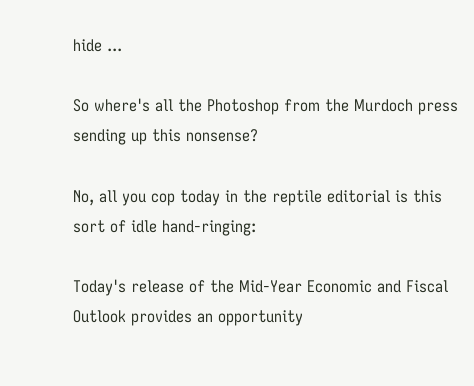hide ...

So where's all the Photoshop from the Murdoch press sending up this nonsense?

No, all you cop today in the reptile editorial is this sort of idle hand-ringing:

Today's release of the Mid-Year Economic and Fiscal Outlook provides an opportunity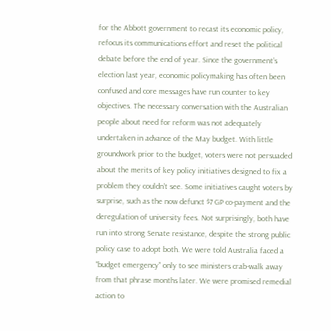for the Abbott government to recast its economic policy, refocus its communications effort and reset the political debate before the end of year. Since the government’s election last year, economic policymaking has often been confused and core messages have run counter to key objectives. The necessary conversation with the Australian people about need for reform was not adequately undertaken in advance of the May budget. With little groundwork prior to the budget, voters were not persuaded about the merits of key policy initiatives designed to fix a problem they couldn’t see. Some initiatives caught voters by surprise, such as the now defunct $7 GP co-payment and the deregulation of university fees. Not surprisingly, both have run into strong Senate resistance, despite the strong public policy case to adopt both. We were told Australia faced a “budget emergency” only to see ministers crab-walk away from that phrase months later. We were promised remedial action to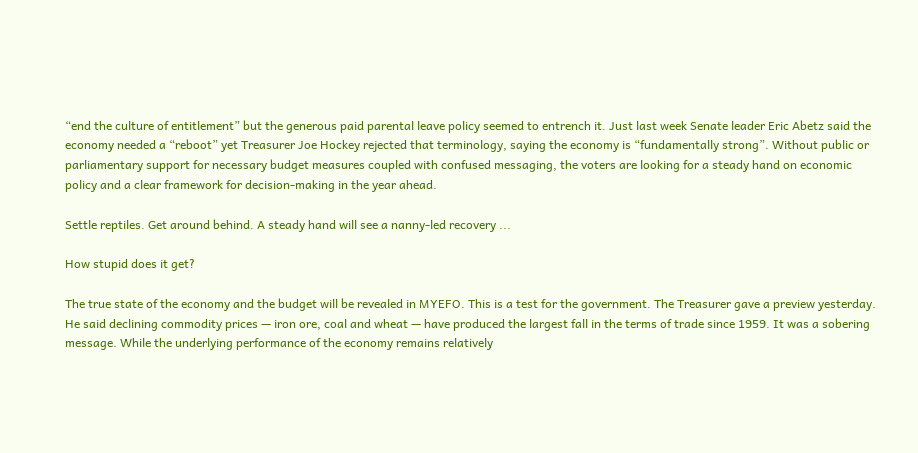“end the culture of entitlement” but the generous paid parental leave policy seemed to entrench it. Just last week Senate leader Eric Abetz said the economy needed a “reboot” yet Treasurer Joe Hockey rejected that terminology, saying the economy is “fundamentally strong”. Without public or parliamentary support for necessary budget measures coupled with confused messaging, the voters are looking for a steady hand on economic policy and a clear framework for decision-making in the year ahead.

Settle reptiles. Get around behind. A steady hand will see a nanny-led recovery ...

How stupid does it get?

The true state of the economy and the budget will be revealed in MYEFO. This is a test for the government. The Treasurer gave a preview yesterday. He said declining commodity prices — iron ore, coal and wheat — have produced the largest fall in the terms of trade since 1959. It was a sobering message. While the underlying performance of the economy remains relatively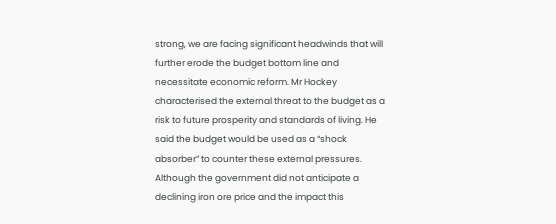strong, we are facing significant headwinds that will further erode the budget bottom line and necessitate economic reform. Mr Hockey characterised the external threat to the budget as a risk to future prosperity and standards of living. He said the budget would be used as a “shock absorber” to counter these external pressures. Although the government did not anticipate a declining iron ore price and the impact this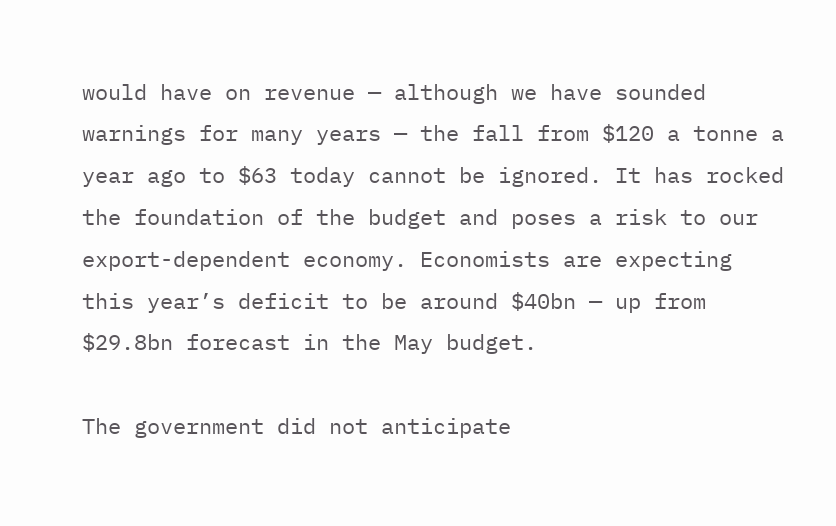would have on revenue — although we have sounded warnings for many years — the fall from $120 a tonne a year ago to $63 today cannot be ignored. It has rocked the foundation of the budget and poses a risk to our export-dependent economy. Economists are expecting this year’s deficit to be around $40bn — up from $29.8bn forecast in the May budget.

The government did not anticipate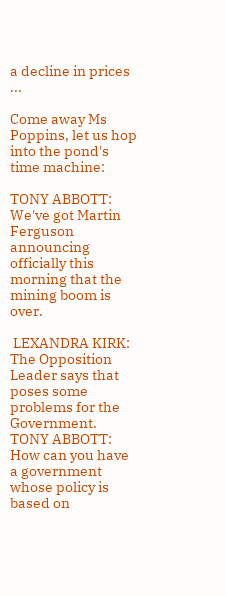a decline in prices ...

Come away Ms Poppins, let us hop into the pond's time machine:

TONY ABBOTT: We've got Martin Ferguson announcing officially this morning that the mining boom is over.

 LEXANDRA KIRK: The Opposition Leader says that poses some problems for the Government. TONY ABBOTT: How can you have a government whose policy is based on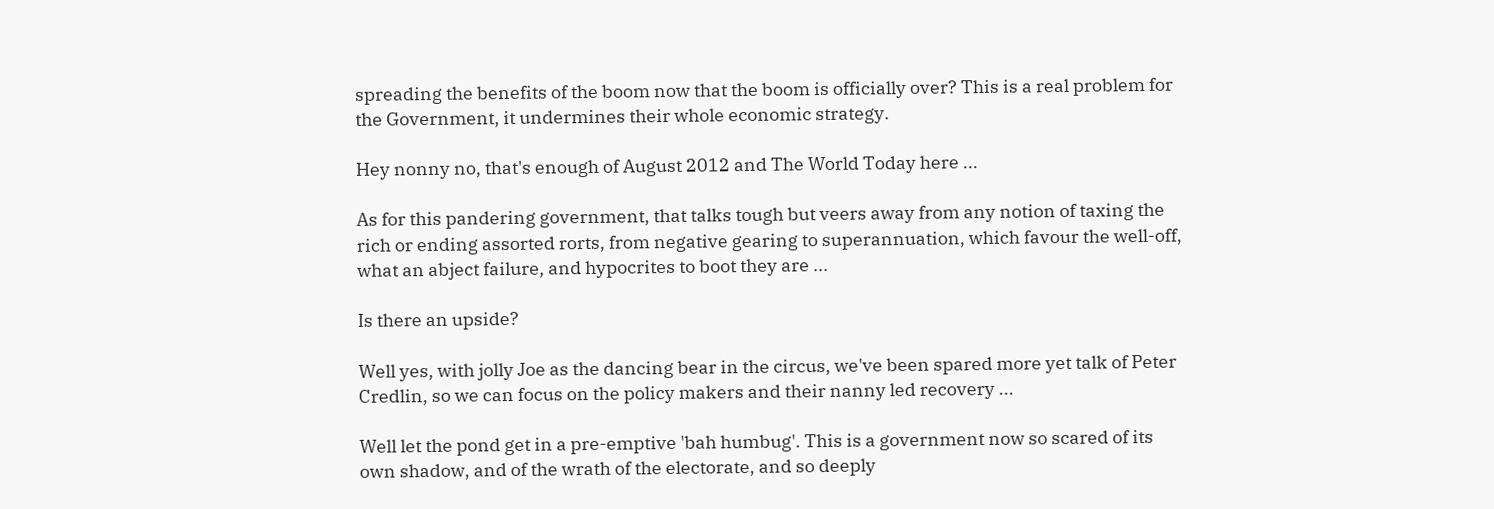spreading the benefits of the boom now that the boom is officially over? This is a real problem for the Government, it undermines their whole economic strategy.

Hey nonny no, that's enough of August 2012 and The World Today here ...

As for this pandering government, that talks tough but veers away from any notion of taxing the rich or ending assorted rorts, from negative gearing to superannuation, which favour the well-off, what an abject failure, and hypocrites to boot they are ...

Is there an upside?

Well yes, with jolly Joe as the dancing bear in the circus, we've been spared more yet talk of Peter Credlin, so we can focus on the policy makers and their nanny led recovery ...

Well let the pond get in a pre-emptive 'bah humbug'. This is a government now so scared of its own shadow, and of the wrath of the electorate, and so deeply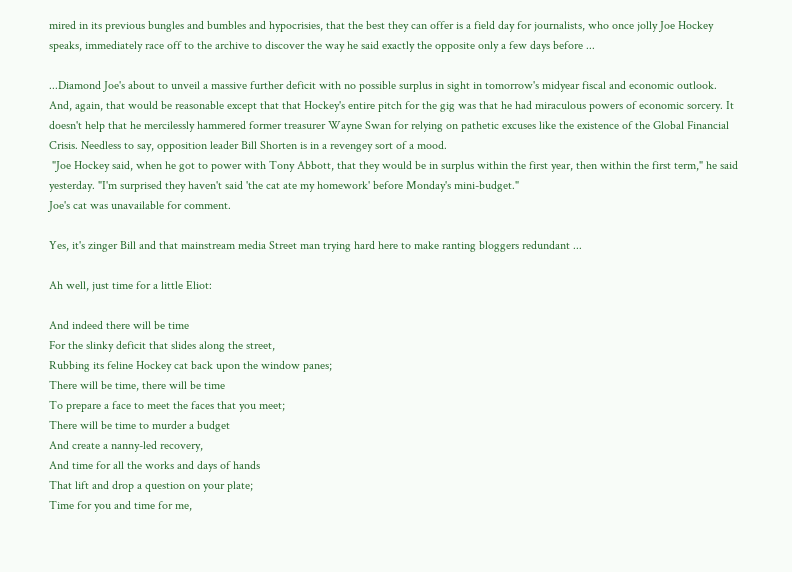mired in its previous bungles and bumbles and hypocrisies, that the best they can offer is a field day for journalists, who once jolly Joe Hockey speaks, immediately race off to the archive to discover the way he said exactly the opposite only a few days before ...

...Diamond Joe's about to unveil a massive further deficit with no possible surplus in sight in tomorrow's midyear fiscal and economic outlook.
And, again, that would be reasonable except that that Hockey's entire pitch for the gig was that he had miraculous powers of economic sorcery. It doesn't help that he mercilessly hammered former treasurer Wayne Swan for relying on pathetic excuses like the existence of the Global Financial Crisis. Needless to say, opposition leader Bill Shorten is in a revengey sort of a mood.
 "Joe Hockey said, when he got to power with Tony Abbott, that they would be in surplus within the first year, then within the first term," he said yesterday. "I'm surprised they haven't said 'the cat ate my homework' before Monday's mini-budget."
Joe's cat was unavailable for comment.

Yes, it's zinger Bill and that mainstream media Street man trying hard here to make ranting bloggers redundant ...

Ah well, just time for a little Eliot:

And indeed there will be time
For the slinky deficit that slides along the street,
Rubbing its feline Hockey cat back upon the window panes;
There will be time, there will be time
To prepare a face to meet the faces that you meet;
There will be time to murder a budget
And create a nanny-led recovery,
And time for all the works and days of hands
That lift and drop a question on your plate;
Time for you and time for me,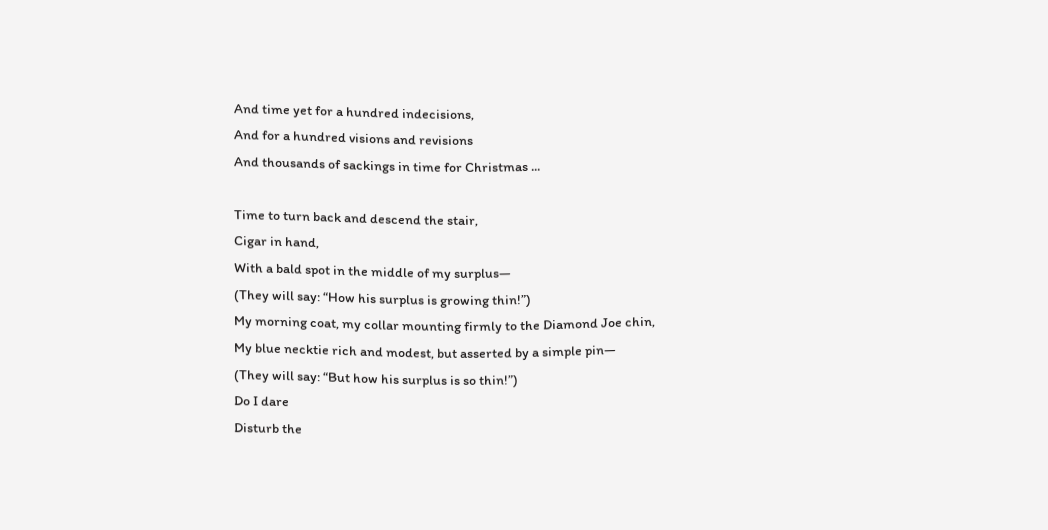And time yet for a hundred indecisions,
And for a hundred visions and revisions
And thousands of sackings in time for Christmas ...

Time to turn back and descend the stair,
Cigar in hand,
With a bald spot in the middle of my surplus—
(They will say: “How his surplus is growing thin!”)
My morning coat, my collar mounting firmly to the Diamond Joe chin,
My blue necktie rich and modest, but asserted by a simple pin—
(They will say: “But how his surplus is so thin!”)
Do I dare
Disturb the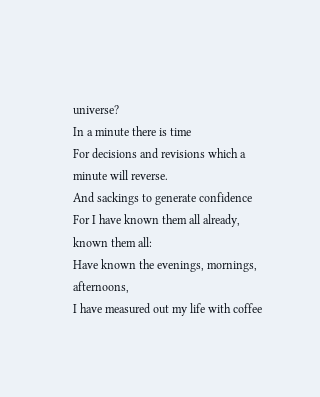universe?
In a minute there is time
For decisions and revisions which a minute will reverse.
And sackings to generate confidence
For I have known them all already, known them all:
Have known the evenings, mornings, afternoons,
I have measured out my life with coffee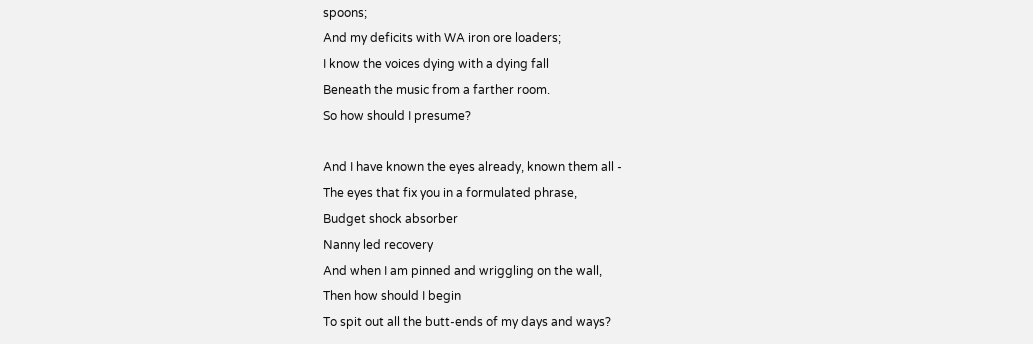spoons;
And my deficits with WA iron ore loaders;
I know the voices dying with a dying fall
Beneath the music from a farther room.
So how should I presume?

And I have known the eyes already, known them all -
The eyes that fix you in a formulated phrase,
Budget shock absorber
Nanny led recovery
And when I am pinned and wriggling on the wall,
Then how should I begin
To spit out all the butt-ends of my days and ways?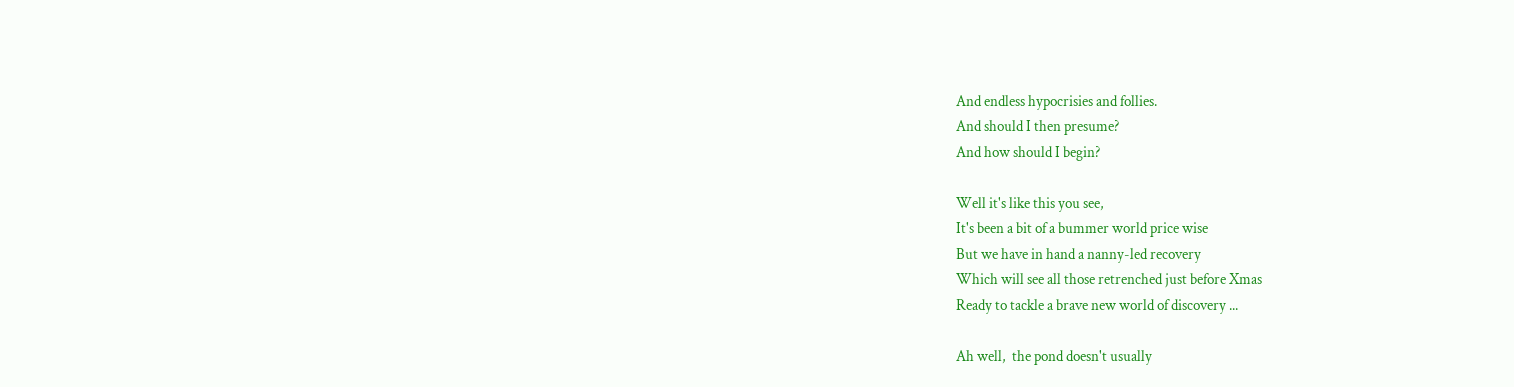And endless hypocrisies and follies.
And should I then presume?
And how should I begin?

Well it's like this you see,
It's been a bit of a bummer world price wise
But we have in hand a nanny-led recovery
Which will see all those retrenched just before Xmas
Ready to tackle a brave new world of discovery ...

Ah well,  the pond doesn't usually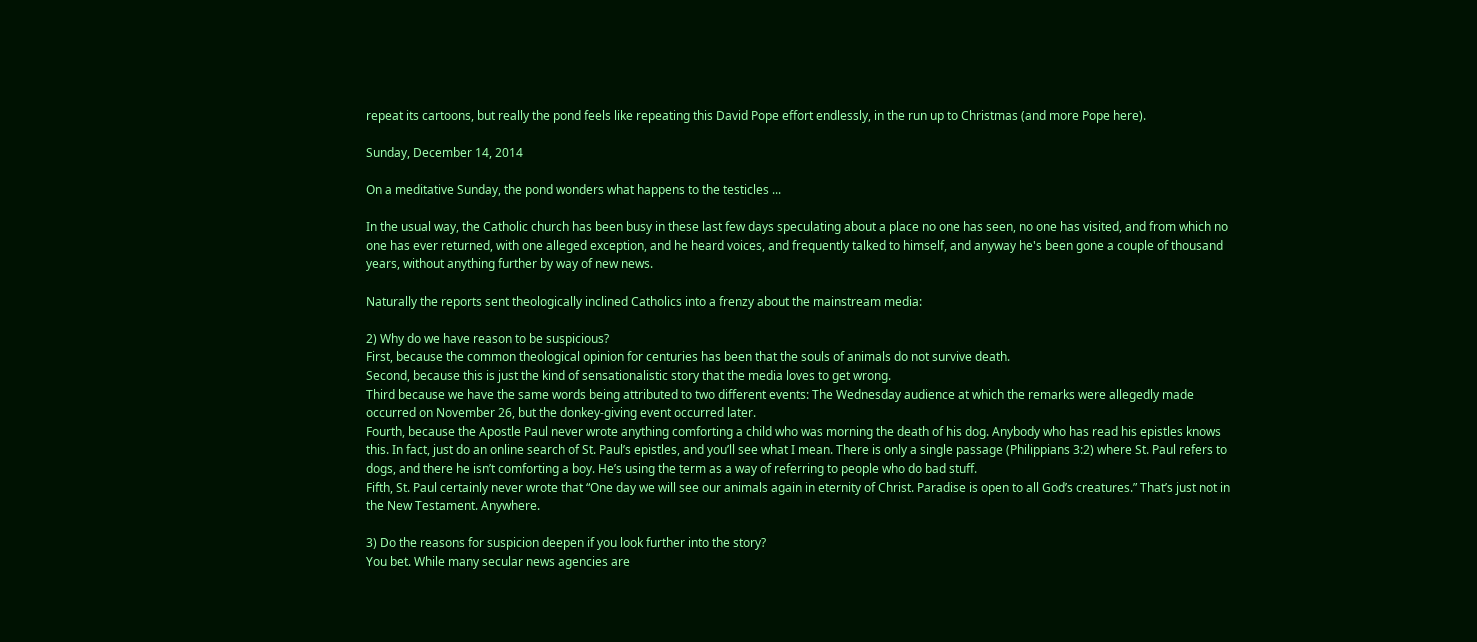repeat its cartoons, but really the pond feels like repeating this David Pope effort endlessly, in the run up to Christmas (and more Pope here).

Sunday, December 14, 2014

On a meditative Sunday, the pond wonders what happens to the testicles ...

In the usual way, the Catholic church has been busy in these last few days speculating about a place no one has seen, no one has visited, and from which no one has ever returned, with one alleged exception, and he heard voices, and frequently talked to himself, and anyway he's been gone a couple of thousand years, without anything further by way of new news.

Naturally the reports sent theologically inclined Catholics into a frenzy about the mainstream media:

2) Why do we have reason to be suspicious?
First, because the common theological opinion for centuries has been that the souls of animals do not survive death.
Second, because this is just the kind of sensationalistic story that the media loves to get wrong.
Third because we have the same words being attributed to two different events: The Wednesday audience at which the remarks were allegedly made occurred on November 26, but the donkey-giving event occurred later.
Fourth, because the Apostle Paul never wrote anything comforting a child who was morning the death of his dog. Anybody who has read his epistles knows this. In fact, just do an online search of St. Paul’s epistles, and you’ll see what I mean. There is only a single passage (Philippians 3:2) where St. Paul refers to dogs, and there he isn’t comforting a boy. He’s using the term as a way of referring to people who do bad stuff.
Fifth, St. Paul certainly never wrote that “One day we will see our animals again in eternity of Christ. Paradise is open to all God’s creatures.” That’s just not in the New Testament. Anywhere.

3) Do the reasons for suspicion deepen if you look further into the story?
You bet. While many secular news agencies are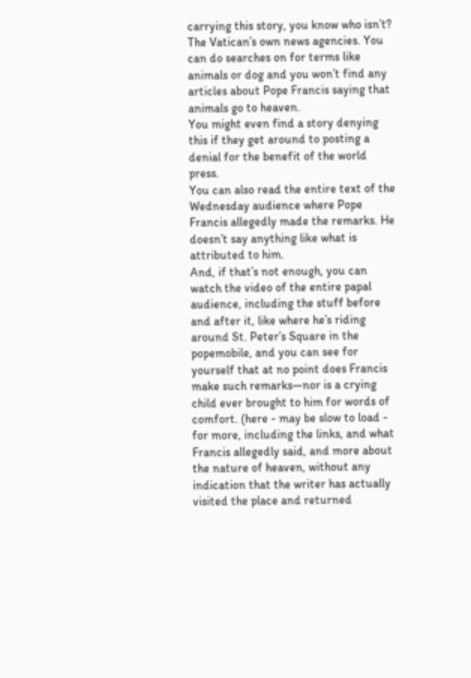carrying this story, you know who isn’t?
The Vatican’s own news agencies. You can do searches on for terms like animals or dog and you won’t find any articles about Pope Francis saying that animals go to heaven.
You might even find a story denying this if they get around to posting a denial for the benefit of the world press.
You can also read the entire text of the Wednesday audience where Pope Francis allegedly made the remarks. He doesn’t say anything like what is attributed to him.
And, if that’s not enough, you can watch the video of the entire papal audience, including the stuff before and after it, like where he’s riding around St. Peter’s Square in the popemobile, and you can see for yourself that at no point does Francis make such remarks—nor is a crying child ever brought to him for words of comfort. (here - may be slow to load - for more, including the links, and what Francis allegedly said, and more about the nature of heaven, without any indication that the writer has actually visited the place and returned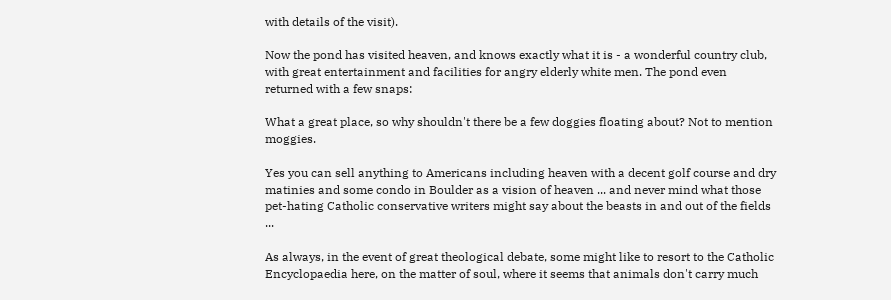with details of the visit).

Now the pond has visited heaven, and knows exactly what it is - a wonderful country club, with great entertainment and facilities for angry elderly white men. The pond even returned with a few snaps:

What a great place, so why shouldn't there be a few doggies floating about? Not to mention moggies.

Yes you can sell anything to Americans including heaven with a decent golf course and dry matinies and some condo in Boulder as a vision of heaven ... and never mind what those pet-hating Catholic conservative writers might say about the beasts in and out of the fields ...

As always, in the event of great theological debate, some might like to resort to the Catholic Encyclopaedia here, on the matter of soul, where it seems that animals don't carry much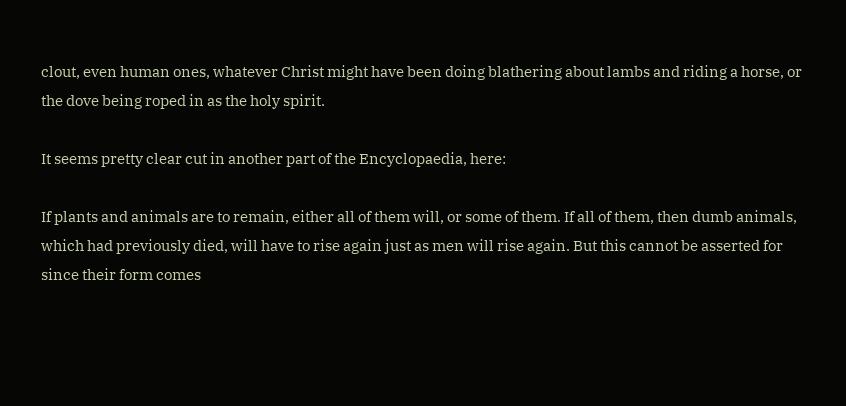clout, even human ones, whatever Christ might have been doing blathering about lambs and riding a horse, or the dove being roped in as the holy spirit.

It seems pretty clear cut in another part of the Encyclopaedia, here:

If plants and animals are to remain, either all of them will, or some of them. If all of them, then dumb animals, which had previously died, will have to rise again just as men will rise again. But this cannot be asserted for since their form comes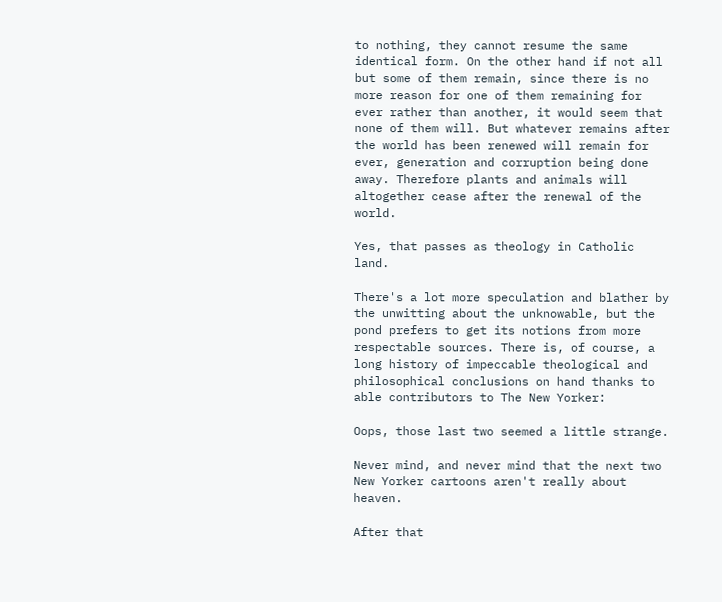to nothing, they cannot resume the same identical form. On the other hand if not all but some of them remain, since there is no more reason for one of them remaining for ever rather than another, it would seem that none of them will. But whatever remains after the world has been renewed will remain for ever, generation and corruption being done away. Therefore plants and animals will altogether cease after the renewal of the world.

Yes, that passes as theology in Catholic land.

There's a lot more speculation and blather by the unwitting about the unknowable, but the pond prefers to get its notions from more respectable sources. There is, of course, a long history of impeccable theological and philosophical conclusions on hand thanks to able contributors to The New Yorker:

Oops, those last two seemed a little strange.

Never mind, and never mind that the next two New Yorker cartoons aren't really about heaven.

After that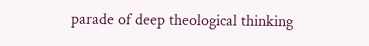parade of deep theological thinking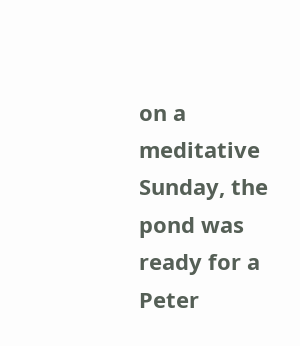on a meditative Sunday, the pond was ready for a Peter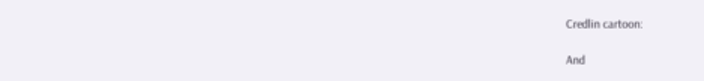Credlin cartoon:

And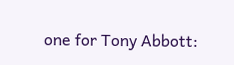one for Tony Abbott: